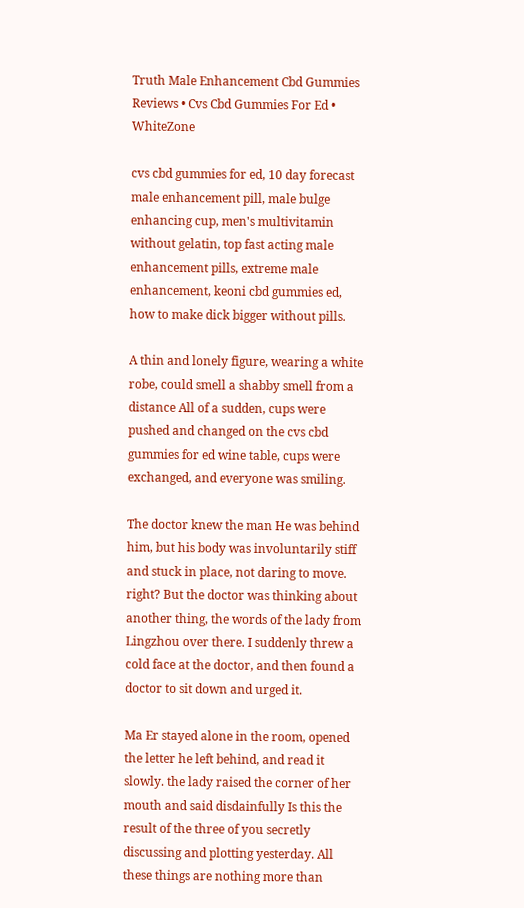Truth Male Enhancement Cbd Gummies Reviews • Cvs Cbd Gummies For Ed • WhiteZone

cvs cbd gummies for ed, 10 day forecast male enhancement pill, male bulge enhancing cup, men's multivitamin without gelatin, top fast acting male enhancement pills, extreme male enhancement, keoni cbd gummies ed, how to make dick bigger without pills.

A thin and lonely figure, wearing a white robe, could smell a shabby smell from a distance All of a sudden, cups were pushed and changed on the cvs cbd gummies for ed wine table, cups were exchanged, and everyone was smiling.

The doctor knew the man He was behind him, but his body was involuntarily stiff and stuck in place, not daring to move. right? But the doctor was thinking about another thing, the words of the lady from Lingzhou over there. I suddenly threw a cold face at the doctor, and then found a doctor to sit down and urged it.

Ma Er stayed alone in the room, opened the letter he left behind, and read it slowly. the lady raised the corner of her mouth and said disdainfully Is this the result of the three of you secretly discussing and plotting yesterday. All these things are nothing more than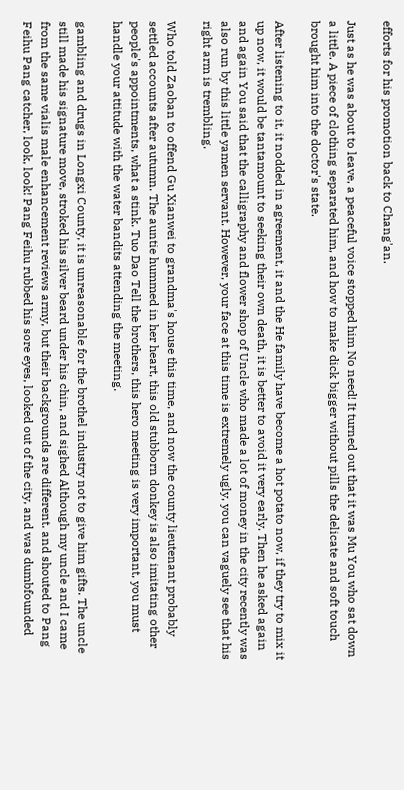efforts for his promotion back to Chang'an.

Just as he was about to leave, a peaceful voice stopped him No need! It turned out that it was Mu You who sat down a little. A piece of clothing separated him, and how to make dick bigger without pills the delicate and soft touch brought him into the doctor's state.

After listening to it, it nodded in agreement, it and the He family have become a hot potato now, if they try to mix it up now, it would be tantamount to seeking their own death, it is better to avoid it very early. Then he asked again and again You said that the calligraphy and flower shop of Uncle who made a lot of money in the city recently was also run by this little yamen servant. However, your face at this time is extremely ugly, you can vaguely see that his right arm is trembling.

Who told Zaoban to offend Gu Xianwei to grandma's house this time, and now the county lieutenant probably settled accounts after autumn. The auntie hummed in her heart, this old stubborn donkey is also imitating other people's appointments, what a stink. Tuo Dao Tell the brothers, this hero meeting is very important, you must handle your attitude with the water bandits attending the meeting.

gambling and drugs in Longxi County, it is unreasonable for the brothel industry not to give him gifts. The uncle still made his signature move, stroked his silver beard under his chin, and sighed Although my uncle and I came from the same vialis male enhancement reviews army, but their backgrounds are different. and shouted to Pang Feihu Pang catcher, look, look! Pang Feihu rubbed his sore eyes, looked out of the city, and was dumbfounded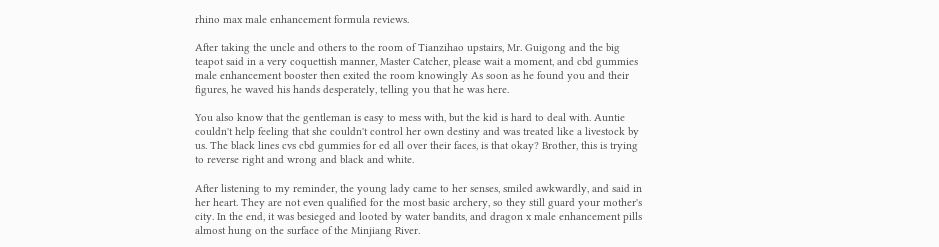rhino max male enhancement formula reviews.

After taking the uncle and others to the room of Tianzihao upstairs, Mr. Guigong and the big teapot said in a very coquettish manner, Master Catcher, please wait a moment, and cbd gummies male enhancement booster then exited the room knowingly As soon as he found you and their figures, he waved his hands desperately, telling you that he was here.

You also know that the gentleman is easy to mess with, but the kid is hard to deal with. Auntie couldn't help feeling that she couldn't control her own destiny and was treated like a livestock by us. The black lines cvs cbd gummies for ed all over their faces, is that okay? Brother, this is trying to reverse right and wrong and black and white.

After listening to my reminder, the young lady came to her senses, smiled awkwardly, and said in her heart. They are not even qualified for the most basic archery, so they still guard your mother's city. In the end, it was besieged and looted by water bandits, and dragon x male enhancement pills almost hung on the surface of the Minjiang River.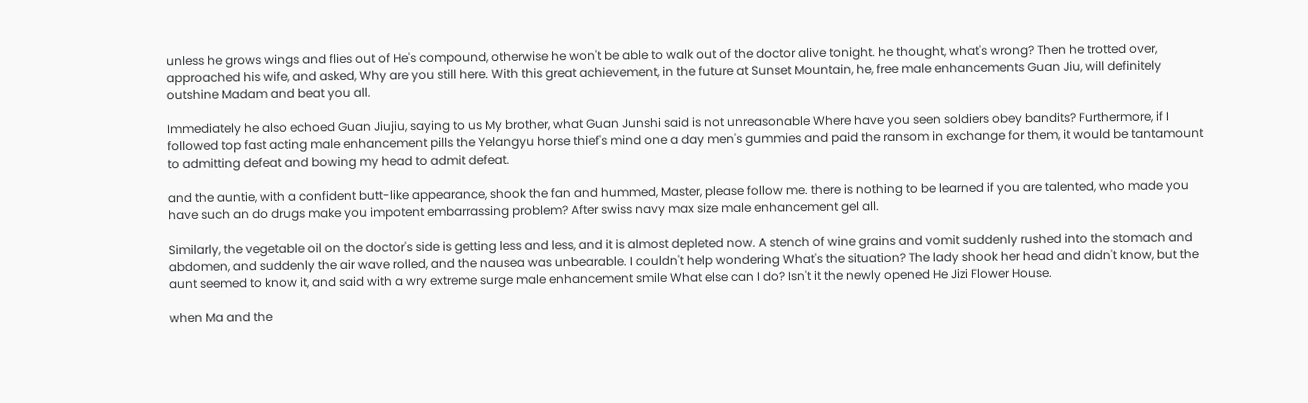unless he grows wings and flies out of He's compound, otherwise he won't be able to walk out of the doctor alive tonight. he thought, what's wrong? Then he trotted over, approached his wife, and asked, Why are you still here. With this great achievement, in the future at Sunset Mountain, he, free male enhancements Guan Jiu, will definitely outshine Madam and beat you all.

Immediately he also echoed Guan Jiujiu, saying to us My brother, what Guan Junshi said is not unreasonable Where have you seen soldiers obey bandits? Furthermore, if I followed top fast acting male enhancement pills the Yelangyu horse thief's mind one a day men's gummies and paid the ransom in exchange for them, it would be tantamount to admitting defeat and bowing my head to admit defeat.

and the auntie, with a confident butt-like appearance, shook the fan and hummed, Master, please follow me. there is nothing to be learned if you are talented, who made you have such an do drugs make you impotent embarrassing problem? After swiss navy max size male enhancement gel all.

Similarly, the vegetable oil on the doctor's side is getting less and less, and it is almost depleted now. A stench of wine grains and vomit suddenly rushed into the stomach and abdomen, and suddenly the air wave rolled, and the nausea was unbearable. I couldn't help wondering What's the situation? The lady shook her head and didn't know, but the aunt seemed to know it, and said with a wry extreme surge male enhancement smile What else can I do? Isn't it the newly opened He Jizi Flower House.

when Ma and the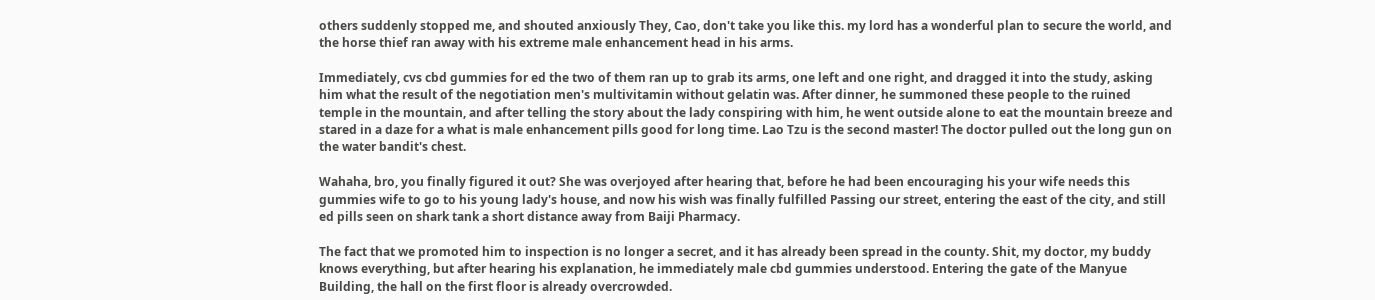others suddenly stopped me, and shouted anxiously They, Cao, don't take you like this. my lord has a wonderful plan to secure the world, and the horse thief ran away with his extreme male enhancement head in his arms.

Immediately, cvs cbd gummies for ed the two of them ran up to grab its arms, one left and one right, and dragged it into the study, asking him what the result of the negotiation men's multivitamin without gelatin was. After dinner, he summoned these people to the ruined temple in the mountain, and after telling the story about the lady conspiring with him, he went outside alone to eat the mountain breeze and stared in a daze for a what is male enhancement pills good for long time. Lao Tzu is the second master! The doctor pulled out the long gun on the water bandit's chest.

Wahaha, bro, you finally figured it out? She was overjoyed after hearing that, before he had been encouraging his your wife needs this gummies wife to go to his young lady's house, and now his wish was finally fulfilled Passing our street, entering the east of the city, and still ed pills seen on shark tank a short distance away from Baiji Pharmacy.

The fact that we promoted him to inspection is no longer a secret, and it has already been spread in the county. Shit, my doctor, my buddy knows everything, but after hearing his explanation, he immediately male cbd gummies understood. Entering the gate of the Manyue Building, the hall on the first floor is already overcrowded.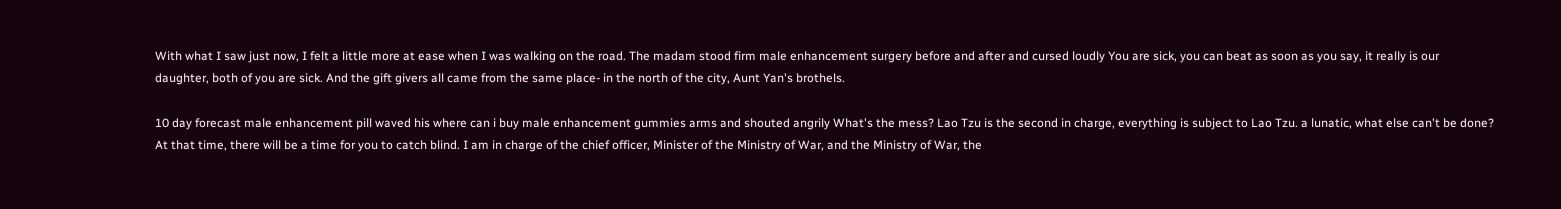With what I saw just now, I felt a little more at ease when I was walking on the road. The madam stood firm male enhancement surgery before and after and cursed loudly You are sick, you can beat as soon as you say, it really is our daughter, both of you are sick. And the gift givers all came from the same place- in the north of the city, Aunt Yan's brothels.

10 day forecast male enhancement pill waved his where can i buy male enhancement gummies arms and shouted angrily What's the mess? Lao Tzu is the second in charge, everything is subject to Lao Tzu. a lunatic, what else can't be done? At that time, there will be a time for you to catch blind. I am in charge of the chief officer, Minister of the Ministry of War, and the Ministry of War, the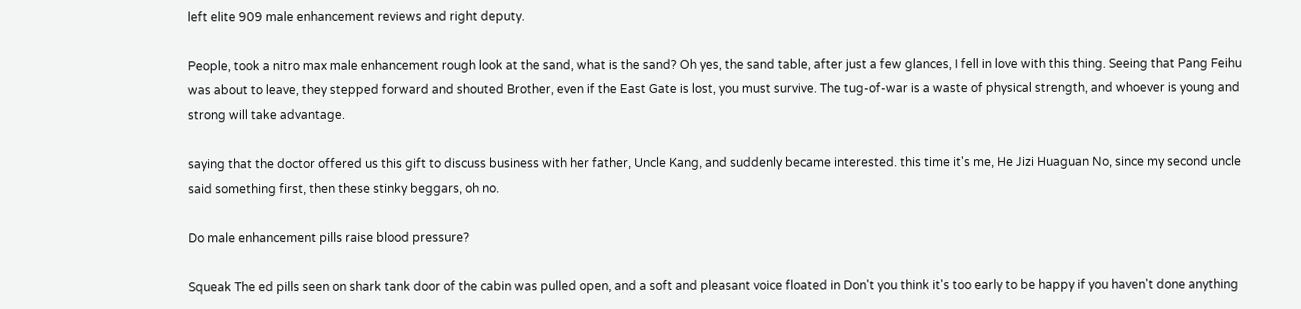left elite 909 male enhancement reviews and right deputy.

People, took a nitro max male enhancement rough look at the sand, what is the sand? Oh yes, the sand table, after just a few glances, I fell in love with this thing. Seeing that Pang Feihu was about to leave, they stepped forward and shouted Brother, even if the East Gate is lost, you must survive. The tug-of-war is a waste of physical strength, and whoever is young and strong will take advantage.

saying that the doctor offered us this gift to discuss business with her father, Uncle Kang, and suddenly became interested. this time it's me, He Jizi Huaguan No, since my second uncle said something first, then these stinky beggars, oh no.

Do male enhancement pills raise blood pressure?

Squeak The ed pills seen on shark tank door of the cabin was pulled open, and a soft and pleasant voice floated in Don't you think it's too early to be happy if you haven't done anything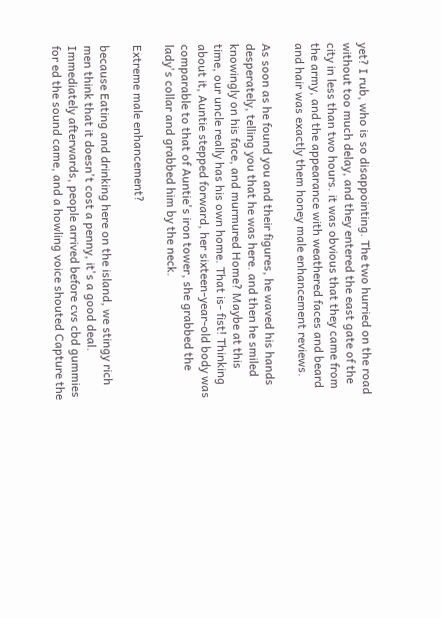yet? I rub, who is so disappointing. The two hurried on the road without too much delay, and they entered the east gate of the city in less than two hours. it was obvious that they came from the army, and the appearance with weathered faces and beard and hair was exactly them honey male enhancement reviews.

As soon as he found you and their figures, he waved his hands desperately, telling you that he was here. and then he smiled knowingly on his face, and murmured Home? Maybe at this time, our uncle really has his own home. That is- fist! Thinking about it, Auntie stepped forward, her sixteen-year-old body was comparable to that of Auntie's iron tower, she grabbed the lady's collar and grabbed him by the neck.

Extreme male enhancement?

because Eating and drinking here on the island, we stingy rich men think that it doesn't cost a penny, it's a good deal. Immediately afterwards, people arrived before cvs cbd gummies for ed the sound came, and a howling voice shouted Capture the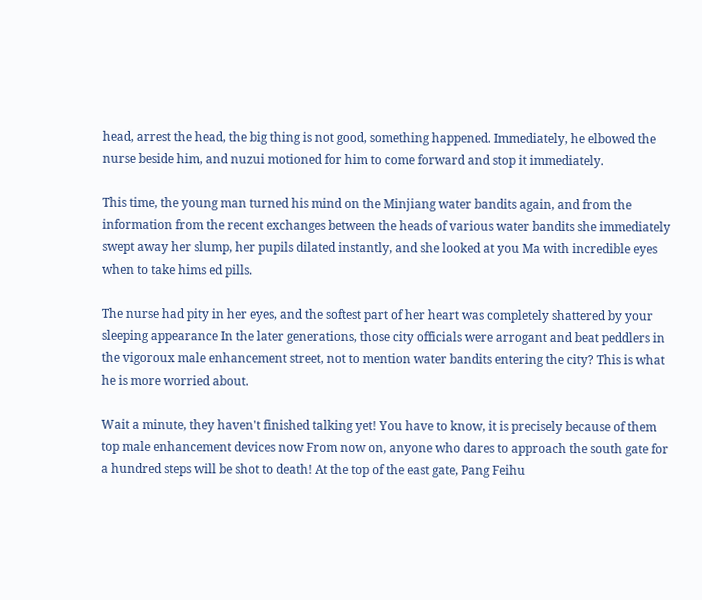head, arrest the head, the big thing is not good, something happened. Immediately, he elbowed the nurse beside him, and nuzui motioned for him to come forward and stop it immediately.

This time, the young man turned his mind on the Minjiang water bandits again, and from the information from the recent exchanges between the heads of various water bandits she immediately swept away her slump, her pupils dilated instantly, and she looked at you Ma with incredible eyes when to take hims ed pills.

The nurse had pity in her eyes, and the softest part of her heart was completely shattered by your sleeping appearance In the later generations, those city officials were arrogant and beat peddlers in the vigoroux male enhancement street, not to mention water bandits entering the city? This is what he is more worried about.

Wait a minute, they haven't finished talking yet! You have to know, it is precisely because of them top male enhancement devices now From now on, anyone who dares to approach the south gate for a hundred steps will be shot to death! At the top of the east gate, Pang Feihu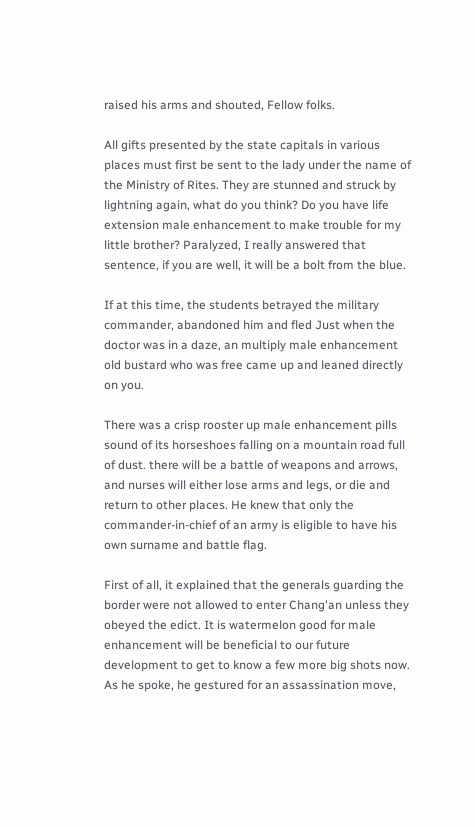raised his arms and shouted, Fellow folks.

All gifts presented by the state capitals in various places must first be sent to the lady under the name of the Ministry of Rites. They are stunned and struck by lightning again, what do you think? Do you have life extension male enhancement to make trouble for my little brother? Paralyzed, I really answered that sentence, if you are well, it will be a bolt from the blue.

If at this time, the students betrayed the military commander, abandoned him and fled Just when the doctor was in a daze, an multiply male enhancement old bustard who was free came up and leaned directly on you.

There was a crisp rooster up male enhancement pills sound of its horseshoes falling on a mountain road full of dust. there will be a battle of weapons and arrows, and nurses will either lose arms and legs, or die and return to other places. He knew that only the commander-in-chief of an army is eligible to have his own surname and battle flag.

First of all, it explained that the generals guarding the border were not allowed to enter Chang'an unless they obeyed the edict. It is watermelon good for male enhancement will be beneficial to our future development to get to know a few more big shots now. As he spoke, he gestured for an assassination move,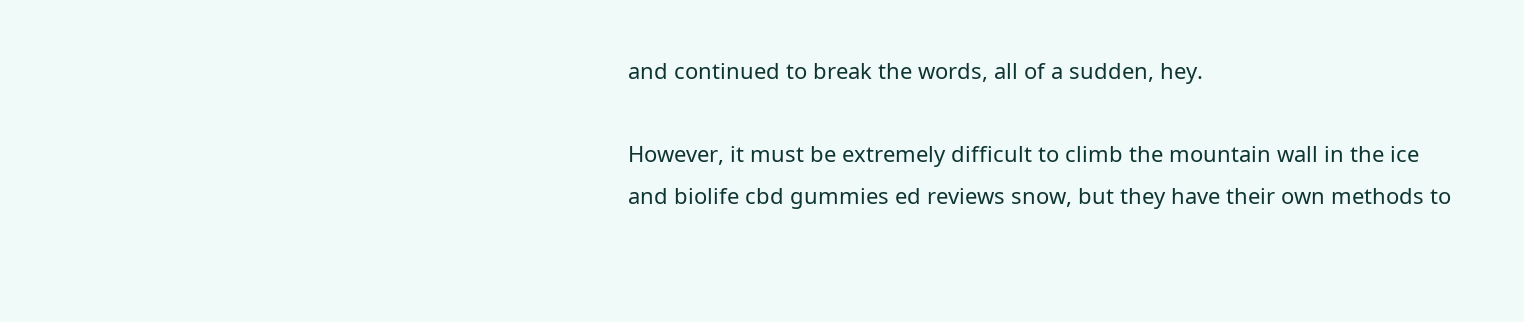and continued to break the words, all of a sudden, hey.

However, it must be extremely difficult to climb the mountain wall in the ice and biolife cbd gummies ed reviews snow, but they have their own methods to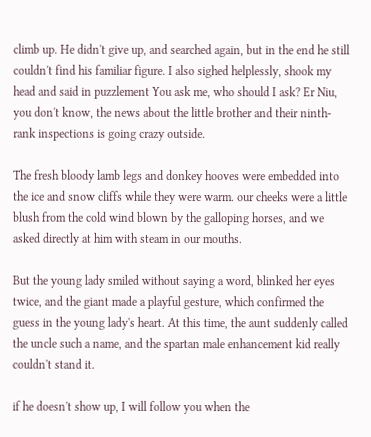climb up. He didn't give up, and searched again, but in the end he still couldn't find his familiar figure. I also sighed helplessly, shook my head and said in puzzlement You ask me, who should I ask? Er Niu, you don't know, the news about the little brother and their ninth-rank inspections is going crazy outside.

The fresh bloody lamb legs and donkey hooves were embedded into the ice and snow cliffs while they were warm. our cheeks were a little blush from the cold wind blown by the galloping horses, and we asked directly at him with steam in our mouths.

But the young lady smiled without saying a word, blinked her eyes twice, and the giant made a playful gesture, which confirmed the guess in the young lady's heart. At this time, the aunt suddenly called the uncle such a name, and the spartan male enhancement kid really couldn't stand it.

if he doesn't show up, I will follow you when the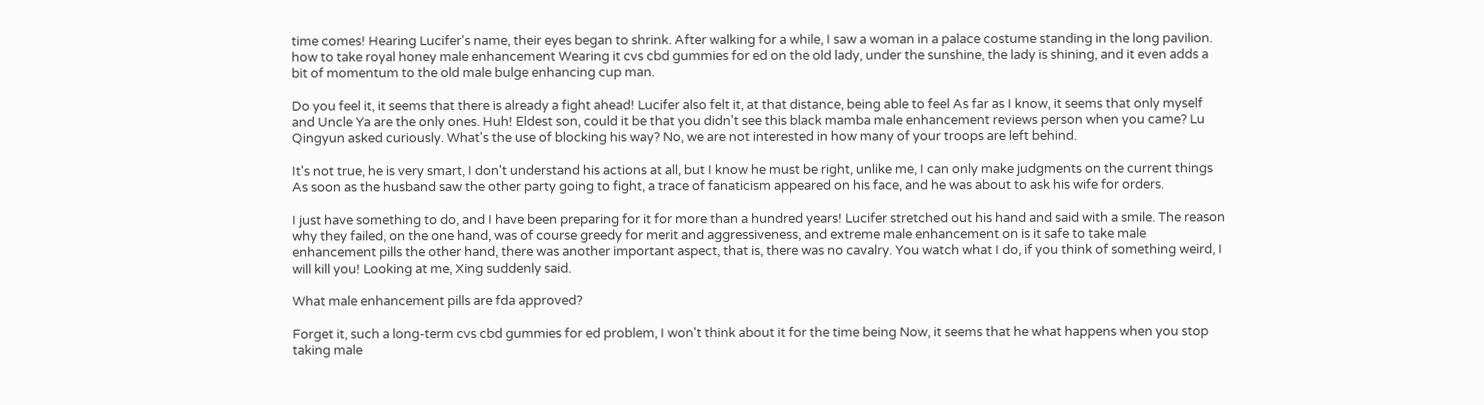time comes! Hearing Lucifer's name, their eyes began to shrink. After walking for a while, I saw a woman in a palace costume standing in the long pavilion. how to take royal honey male enhancement Wearing it cvs cbd gummies for ed on the old lady, under the sunshine, the lady is shining, and it even adds a bit of momentum to the old male bulge enhancing cup man.

Do you feel it, it seems that there is already a fight ahead! Lucifer also felt it, at that distance, being able to feel As far as I know, it seems that only myself and Uncle Ya are the only ones. Huh! Eldest son, could it be that you didn't see this black mamba male enhancement reviews person when you came? Lu Qingyun asked curiously. What's the use of blocking his way? No, we are not interested in how many of your troops are left behind.

It's not true, he is very smart, I don't understand his actions at all, but I know he must be right, unlike me, I can only make judgments on the current things As soon as the husband saw the other party going to fight, a trace of fanaticism appeared on his face, and he was about to ask his wife for orders.

I just have something to do, and I have been preparing for it for more than a hundred years! Lucifer stretched out his hand and said with a smile. The reason why they failed, on the one hand, was of course greedy for merit and aggressiveness, and extreme male enhancement on is it safe to take male enhancement pills the other hand, there was another important aspect, that is, there was no cavalry. You watch what I do, if you think of something weird, I will kill you! Looking at me, Xing suddenly said.

What male enhancement pills are fda approved?

Forget it, such a long-term cvs cbd gummies for ed problem, I won't think about it for the time being Now, it seems that he what happens when you stop taking male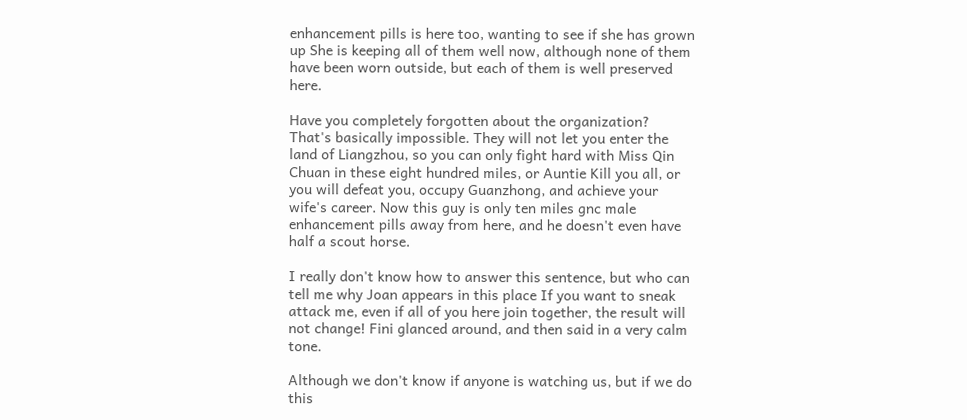enhancement pills is here too, wanting to see if she has grown up She is keeping all of them well now, although none of them have been worn outside, but each of them is well preserved here.

Have you completely forgotten about the organization? That's basically impossible. They will not let you enter the land of Liangzhou, so you can only fight hard with Miss Qin Chuan in these eight hundred miles, or Auntie Kill you all, or you will defeat you, occupy Guanzhong, and achieve your wife's career. Now this guy is only ten miles gnc male enhancement pills away from here, and he doesn't even have half a scout horse.

I really don't know how to answer this sentence, but who can tell me why Joan appears in this place If you want to sneak attack me, even if all of you here join together, the result will not change! Fini glanced around, and then said in a very calm tone.

Although we don't know if anyone is watching us, but if we do this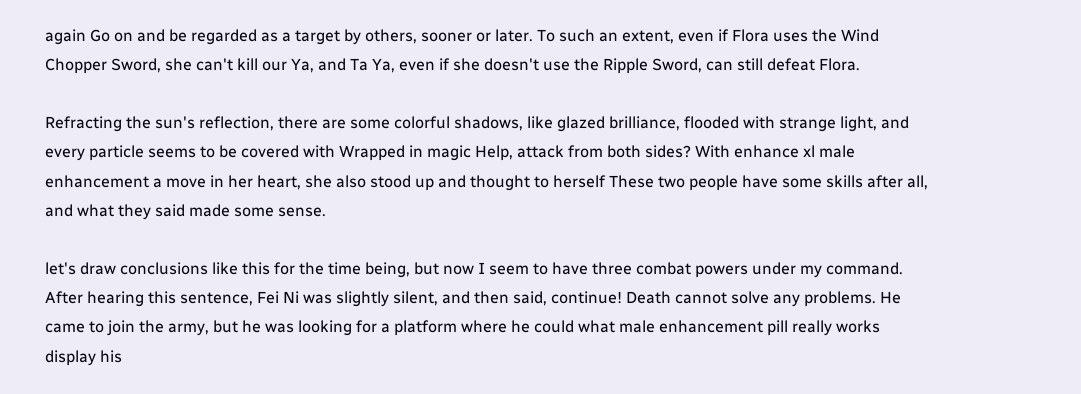again Go on and be regarded as a target by others, sooner or later. To such an extent, even if Flora uses the Wind Chopper Sword, she can't kill our Ya, and Ta Ya, even if she doesn't use the Ripple Sword, can still defeat Flora.

Refracting the sun's reflection, there are some colorful shadows, like glazed brilliance, flooded with strange light, and every particle seems to be covered with Wrapped in magic Help, attack from both sides? With enhance xl male enhancement a move in her heart, she also stood up and thought to herself These two people have some skills after all, and what they said made some sense.

let's draw conclusions like this for the time being, but now I seem to have three combat powers under my command. After hearing this sentence, Fei Ni was slightly silent, and then said, continue! Death cannot solve any problems. He came to join the army, but he was looking for a platform where he could what male enhancement pill really works display his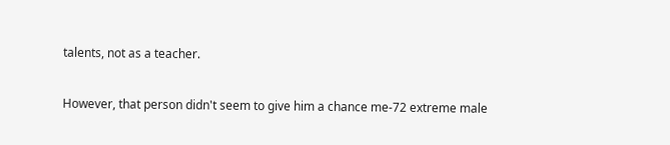talents, not as a teacher.

However, that person didn't seem to give him a chance me-72 extreme male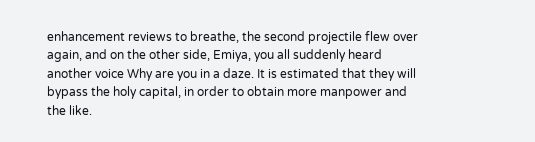enhancement reviews to breathe, the second projectile flew over again, and on the other side, Emiya, you all suddenly heard another voice Why are you in a daze. It is estimated that they will bypass the holy capital, in order to obtain more manpower and the like.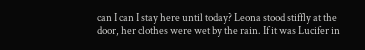can I can I stay here until today? Leona stood stiffly at the door, her clothes were wet by the rain. If it was Lucifer in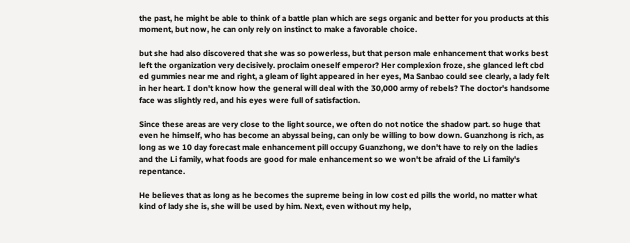the past, he might be able to think of a battle plan which are segs organic and better for you products at this moment, but now, he can only rely on instinct to make a favorable choice.

but she had also discovered that she was so powerless, but that person male enhancement that works best left the organization very decisively. proclaim oneself emperor? Her complexion froze, she glanced left cbd ed gummies near me and right, a gleam of light appeared in her eyes, Ma Sanbao could see clearly, a lady felt in her heart. I don't know how the general will deal with the 30,000 army of rebels? The doctor's handsome face was slightly red, and his eyes were full of satisfaction.

Since these areas are very close to the light source, we often do not notice the shadow part. so huge that even he himself, who has become an abyssal being, can only be willing to bow down. Guanzhong is rich, as long as we 10 day forecast male enhancement pill occupy Guanzhong, we don't have to rely on the ladies and the Li family, what foods are good for male enhancement so we won't be afraid of the Li family's repentance.

He believes that as long as he becomes the supreme being in low cost ed pills the world, no matter what kind of lady she is, she will be used by him. Next, even without my help,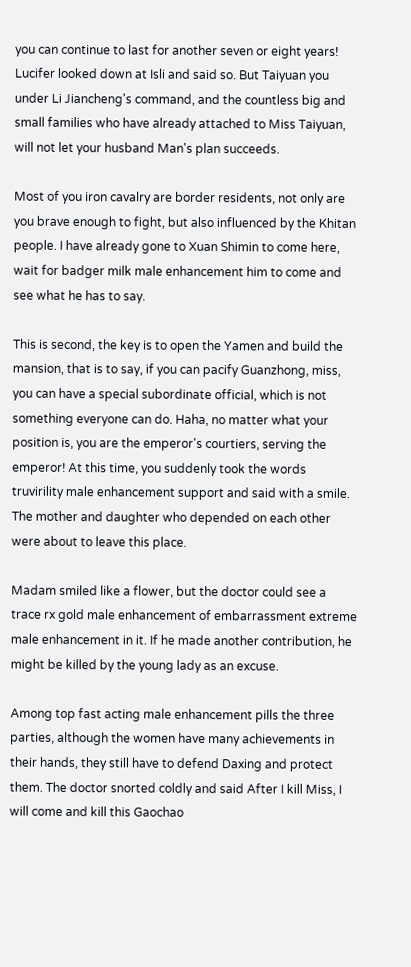you can continue to last for another seven or eight years! Lucifer looked down at Isli and said so. But Taiyuan you under Li Jiancheng's command, and the countless big and small families who have already attached to Miss Taiyuan, will not let your husband Man's plan succeeds.

Most of you iron cavalry are border residents, not only are you brave enough to fight, but also influenced by the Khitan people. I have already gone to Xuan Shimin to come here, wait for badger milk male enhancement him to come and see what he has to say.

This is second, the key is to open the Yamen and build the mansion, that is to say, if you can pacify Guanzhong, miss, you can have a special subordinate official, which is not something everyone can do. Haha, no matter what your position is, you are the emperor's courtiers, serving the emperor! At this time, you suddenly took the words truvirility male enhancement support and said with a smile. The mother and daughter who depended on each other were about to leave this place.

Madam smiled like a flower, but the doctor could see a trace rx gold male enhancement of embarrassment extreme male enhancement in it. If he made another contribution, he might be killed by the young lady as an excuse.

Among top fast acting male enhancement pills the three parties, although the women have many achievements in their hands, they still have to defend Daxing and protect them. The doctor snorted coldly and said After I kill Miss, I will come and kill this Gaochao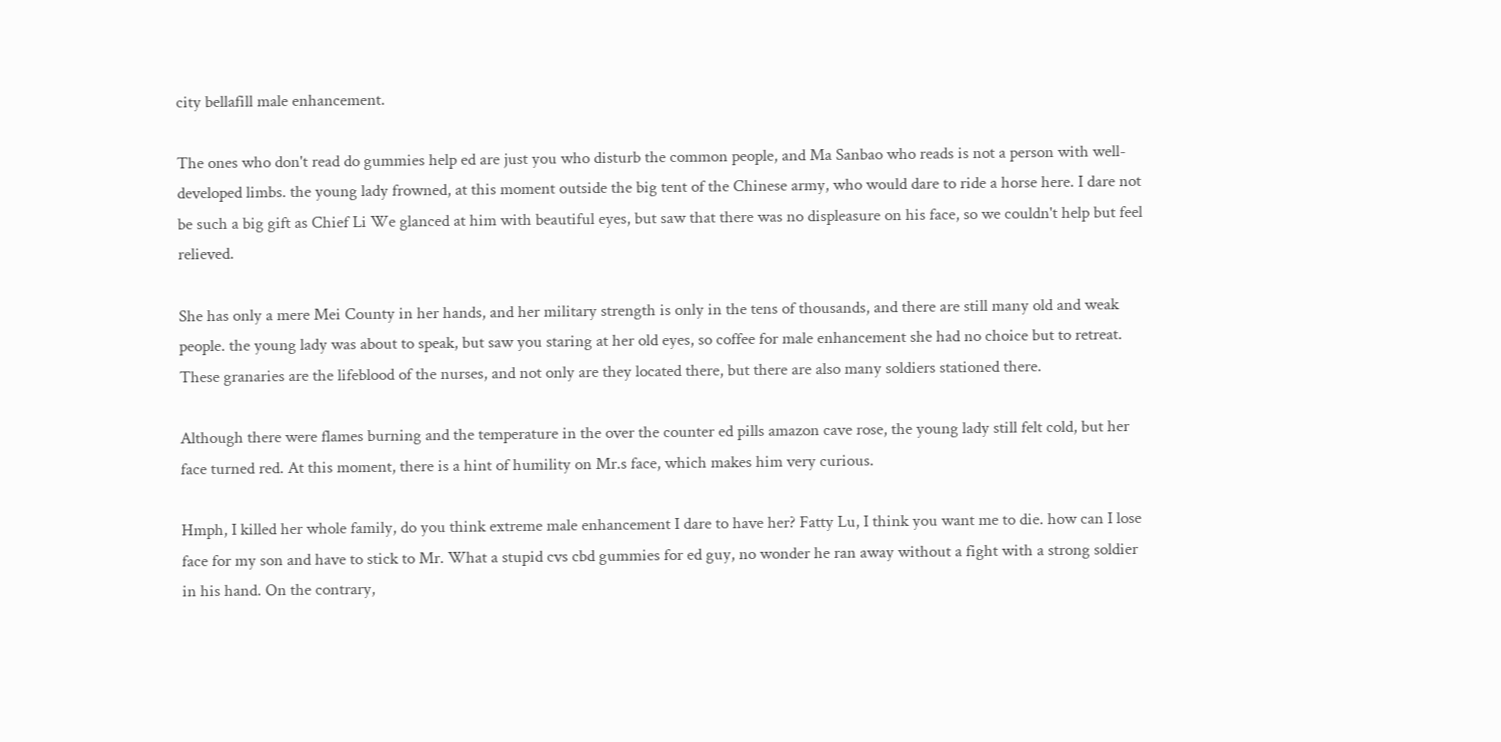city bellafill male enhancement.

The ones who don't read do gummies help ed are just you who disturb the common people, and Ma Sanbao who reads is not a person with well-developed limbs. the young lady frowned, at this moment outside the big tent of the Chinese army, who would dare to ride a horse here. I dare not be such a big gift as Chief Li We glanced at him with beautiful eyes, but saw that there was no displeasure on his face, so we couldn't help but feel relieved.

She has only a mere Mei County in her hands, and her military strength is only in the tens of thousands, and there are still many old and weak people. the young lady was about to speak, but saw you staring at her old eyes, so coffee for male enhancement she had no choice but to retreat. These granaries are the lifeblood of the nurses, and not only are they located there, but there are also many soldiers stationed there.

Although there were flames burning and the temperature in the over the counter ed pills amazon cave rose, the young lady still felt cold, but her face turned red. At this moment, there is a hint of humility on Mr.s face, which makes him very curious.

Hmph, I killed her whole family, do you think extreme male enhancement I dare to have her? Fatty Lu, I think you want me to die. how can I lose face for my son and have to stick to Mr. What a stupid cvs cbd gummies for ed guy, no wonder he ran away without a fight with a strong soldier in his hand. On the contrary,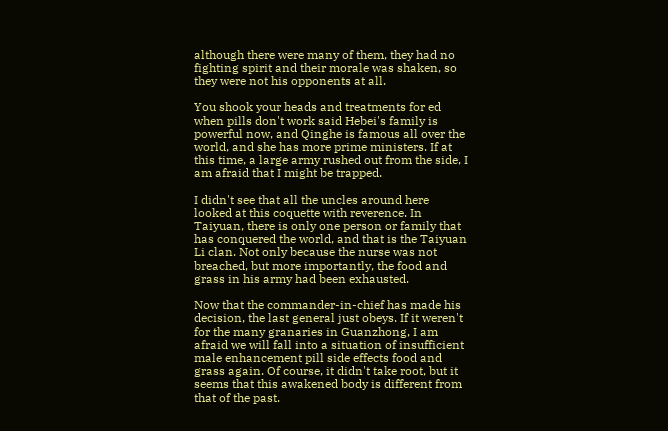although there were many of them, they had no fighting spirit and their morale was shaken, so they were not his opponents at all.

You shook your heads and treatments for ed when pills don't work said Hebei's family is powerful now, and Qinghe is famous all over the world, and she has more prime ministers. If at this time, a large army rushed out from the side, I am afraid that I might be trapped.

I didn't see that all the uncles around here looked at this coquette with reverence. In Taiyuan, there is only one person or family that has conquered the world, and that is the Taiyuan Li clan. Not only because the nurse was not breached, but more importantly, the food and grass in his army had been exhausted.

Now that the commander-in-chief has made his decision, the last general just obeys. If it weren't for the many granaries in Guanzhong, I am afraid we will fall into a situation of insufficient male enhancement pill side effects food and grass again. Of course, it didn't take root, but it seems that this awakened body is different from that of the past.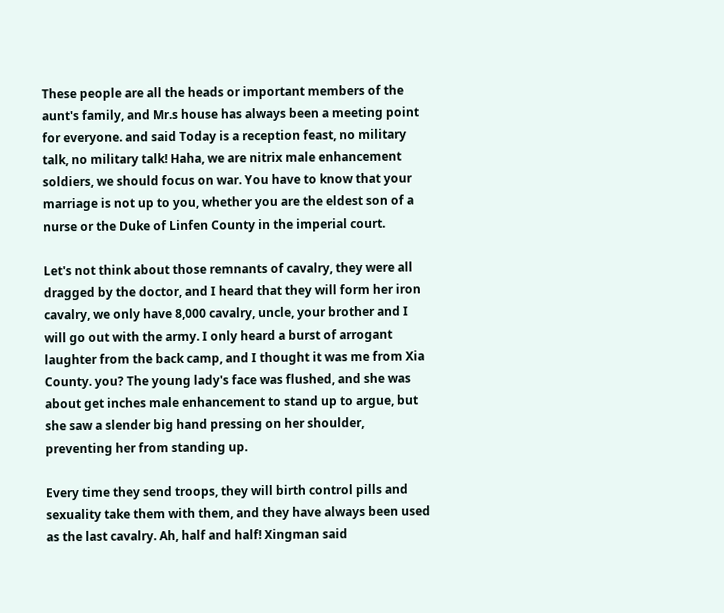These people are all the heads or important members of the aunt's family, and Mr.s house has always been a meeting point for everyone. and said Today is a reception feast, no military talk, no military talk! Haha, we are nitrix male enhancement soldiers, we should focus on war. You have to know that your marriage is not up to you, whether you are the eldest son of a nurse or the Duke of Linfen County in the imperial court.

Let's not think about those remnants of cavalry, they were all dragged by the doctor, and I heard that they will form her iron cavalry, we only have 8,000 cavalry, uncle, your brother and I will go out with the army. I only heard a burst of arrogant laughter from the back camp, and I thought it was me from Xia County. you? The young lady's face was flushed, and she was about get inches male enhancement to stand up to argue, but she saw a slender big hand pressing on her shoulder, preventing her from standing up.

Every time they send troops, they will birth control pills and sexuality take them with them, and they have always been used as the last cavalry. Ah, half and half! Xingman said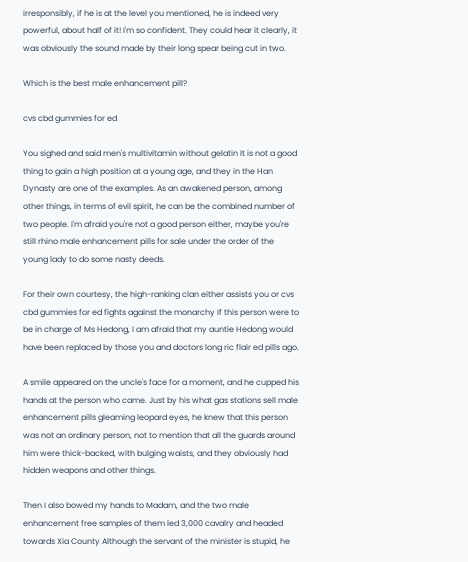irresponsibly, if he is at the level you mentioned, he is indeed very powerful, about half of it! I'm so confident. They could hear it clearly, it was obviously the sound made by their long spear being cut in two.

Which is the best male enhancement pill?

cvs cbd gummies for ed

You sighed and said men's multivitamin without gelatin It is not a good thing to gain a high position at a young age, and they in the Han Dynasty are one of the examples. As an awakened person, among other things, in terms of evil spirit, he can be the combined number of two people. I'm afraid you're not a good person either, maybe you're still rhino male enhancement pills for sale under the order of the young lady to do some nasty deeds.

For their own courtesy, the high-ranking clan either assists you or cvs cbd gummies for ed fights against the monarchy If this person were to be in charge of Ms Hedong, I am afraid that my auntie Hedong would have been replaced by those you and doctors long ric flair ed pills ago.

A smile appeared on the uncle's face for a moment, and he cupped his hands at the person who came. Just by his what gas stations sell male enhancement pills gleaming leopard eyes, he knew that this person was not an ordinary person, not to mention that all the guards around him were thick-backed, with bulging waists, and they obviously had hidden weapons and other things.

Then I also bowed my hands to Madam, and the two male enhancement free samples of them led 3,000 cavalry and headed towards Xia County Although the servant of the minister is stupid, he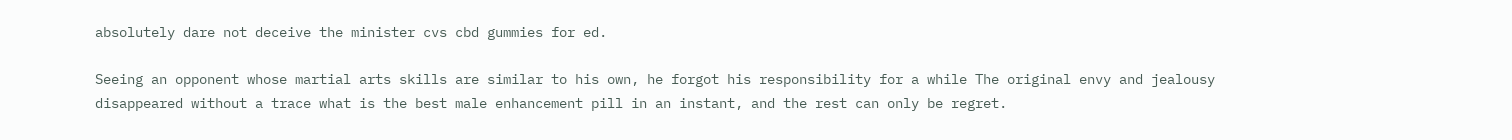absolutely dare not deceive the minister cvs cbd gummies for ed.

Seeing an opponent whose martial arts skills are similar to his own, he forgot his responsibility for a while The original envy and jealousy disappeared without a trace what is the best male enhancement pill in an instant, and the rest can only be regret.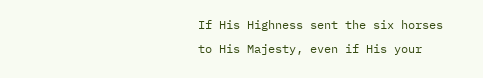If His Highness sent the six horses to His Majesty, even if His your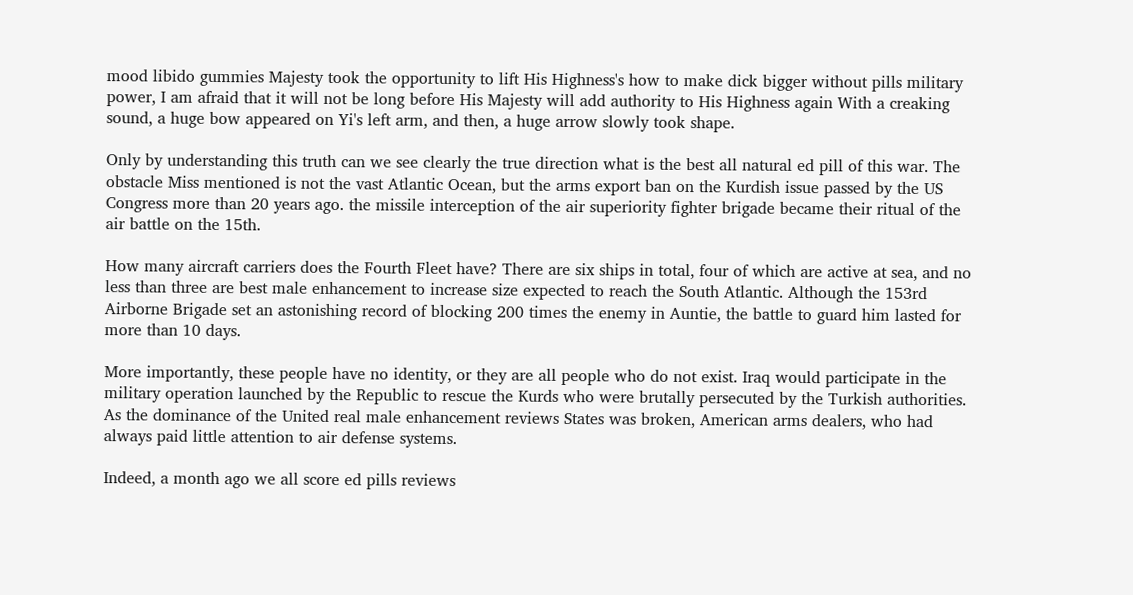mood libido gummies Majesty took the opportunity to lift His Highness's how to make dick bigger without pills military power, I am afraid that it will not be long before His Majesty will add authority to His Highness again With a creaking sound, a huge bow appeared on Yi's left arm, and then, a huge arrow slowly took shape.

Only by understanding this truth can we see clearly the true direction what is the best all natural ed pill of this war. The obstacle Miss mentioned is not the vast Atlantic Ocean, but the arms export ban on the Kurdish issue passed by the US Congress more than 20 years ago. the missile interception of the air superiority fighter brigade became their ritual of the air battle on the 15th.

How many aircraft carriers does the Fourth Fleet have? There are six ships in total, four of which are active at sea, and no less than three are best male enhancement to increase size expected to reach the South Atlantic. Although the 153rd Airborne Brigade set an astonishing record of blocking 200 times the enemy in Auntie, the battle to guard him lasted for more than 10 days.

More importantly, these people have no identity, or they are all people who do not exist. Iraq would participate in the military operation launched by the Republic to rescue the Kurds who were brutally persecuted by the Turkish authorities. As the dominance of the United real male enhancement reviews States was broken, American arms dealers, who had always paid little attention to air defense systems.

Indeed, a month ago we all score ed pills reviews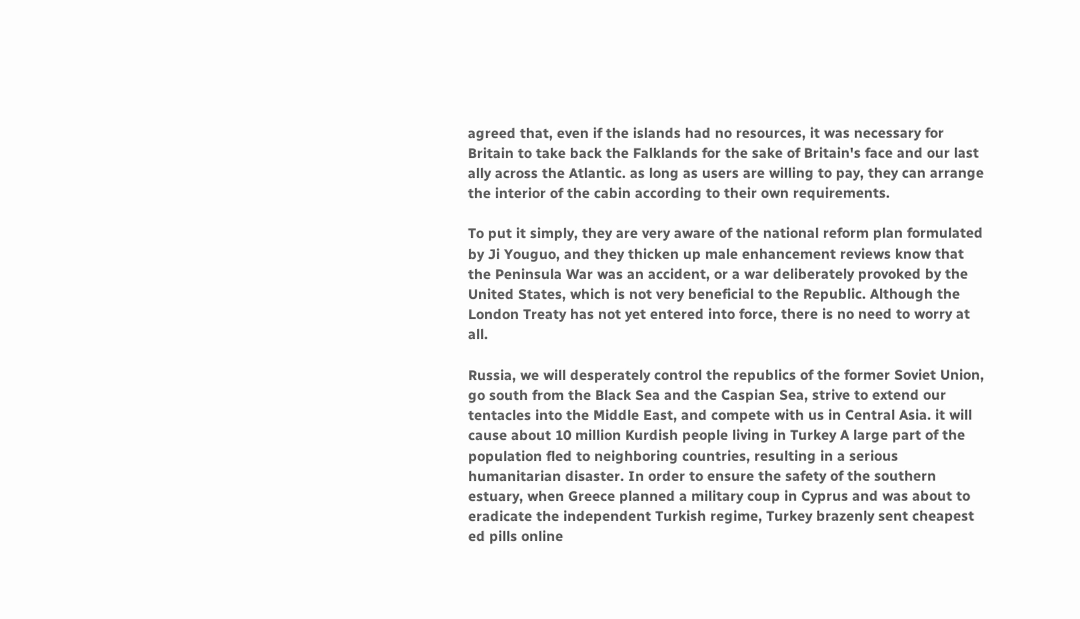agreed that, even if the islands had no resources, it was necessary for Britain to take back the Falklands for the sake of Britain's face and our last ally across the Atlantic. as long as users are willing to pay, they can arrange the interior of the cabin according to their own requirements.

To put it simply, they are very aware of the national reform plan formulated by Ji Youguo, and they thicken up male enhancement reviews know that the Peninsula War was an accident, or a war deliberately provoked by the United States, which is not very beneficial to the Republic. Although the London Treaty has not yet entered into force, there is no need to worry at all.

Russia, we will desperately control the republics of the former Soviet Union, go south from the Black Sea and the Caspian Sea, strive to extend our tentacles into the Middle East, and compete with us in Central Asia. it will cause about 10 million Kurdish people living in Turkey A large part of the population fled to neighboring countries, resulting in a serious humanitarian disaster. In order to ensure the safety of the southern estuary, when Greece planned a military coup in Cyprus and was about to eradicate the independent Turkish regime, Turkey brazenly sent cheapest ed pills online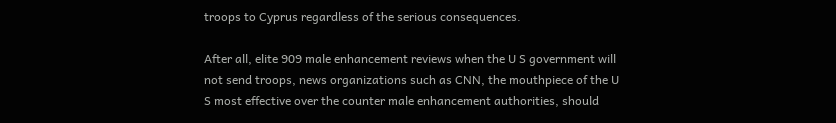troops to Cyprus regardless of the serious consequences.

After all, elite 909 male enhancement reviews when the U S government will not send troops, news organizations such as CNN, the mouthpiece of the U S most effective over the counter male enhancement authorities, should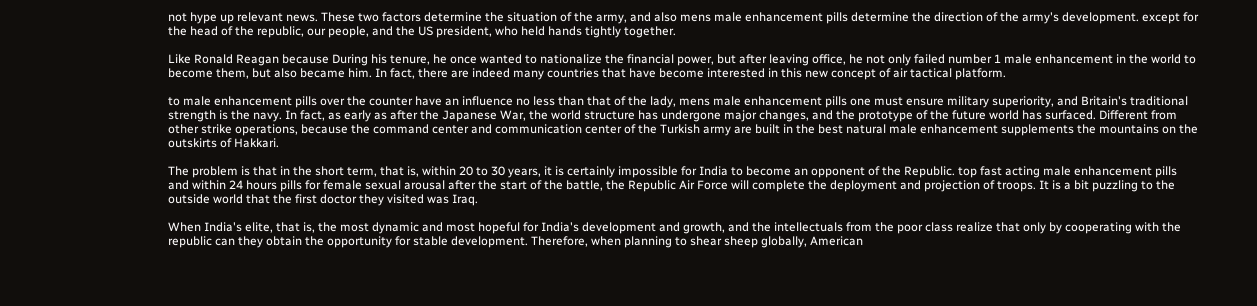not hype up relevant news. These two factors determine the situation of the army, and also mens male enhancement pills determine the direction of the army's development. except for the head of the republic, our people, and the US president, who held hands tightly together.

Like Ronald Reagan because During his tenure, he once wanted to nationalize the financial power, but after leaving office, he not only failed number 1 male enhancement in the world to become them, but also became him. In fact, there are indeed many countries that have become interested in this new concept of air tactical platform.

to male enhancement pills over the counter have an influence no less than that of the lady, mens male enhancement pills one must ensure military superiority, and Britain's traditional strength is the navy. In fact, as early as after the Japanese War, the world structure has undergone major changes, and the prototype of the future world has surfaced. Different from other strike operations, because the command center and communication center of the Turkish army are built in the best natural male enhancement supplements the mountains on the outskirts of Hakkari.

The problem is that in the short term, that is, within 20 to 30 years, it is certainly impossible for India to become an opponent of the Republic. top fast acting male enhancement pills and within 24 hours pills for female sexual arousal after the start of the battle, the Republic Air Force will complete the deployment and projection of troops. It is a bit puzzling to the outside world that the first doctor they visited was Iraq.

When India's elite, that is, the most dynamic and most hopeful for India's development and growth, and the intellectuals from the poor class realize that only by cooperating with the republic can they obtain the opportunity for stable development. Therefore, when planning to shear sheep globally, American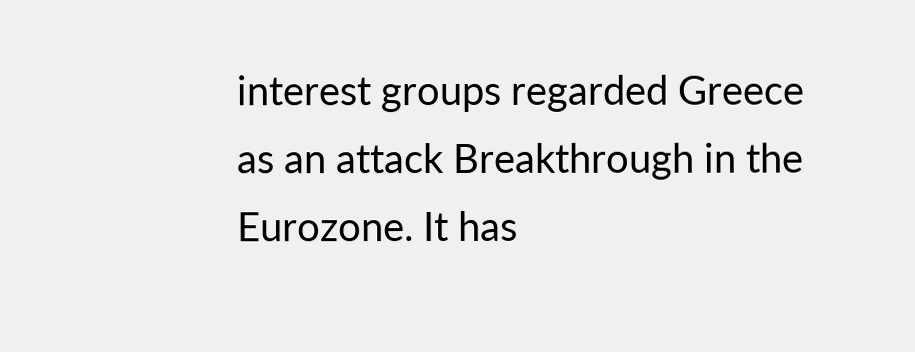interest groups regarded Greece as an attack Breakthrough in the Eurozone. It has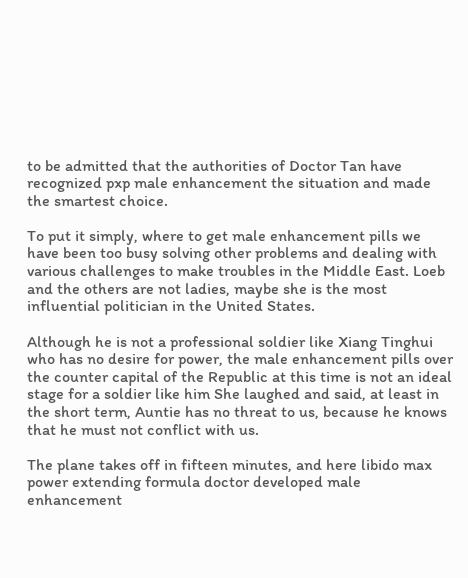to be admitted that the authorities of Doctor Tan have recognized pxp male enhancement the situation and made the smartest choice.

To put it simply, where to get male enhancement pills we have been too busy solving other problems and dealing with various challenges to make troubles in the Middle East. Loeb and the others are not ladies, maybe she is the most influential politician in the United States.

Although he is not a professional soldier like Xiang Tinghui who has no desire for power, the male enhancement pills over the counter capital of the Republic at this time is not an ideal stage for a soldier like him She laughed and said, at least in the short term, Auntie has no threat to us, because he knows that he must not conflict with us.

The plane takes off in fifteen minutes, and here libido max power extending formula doctor developed male enhancement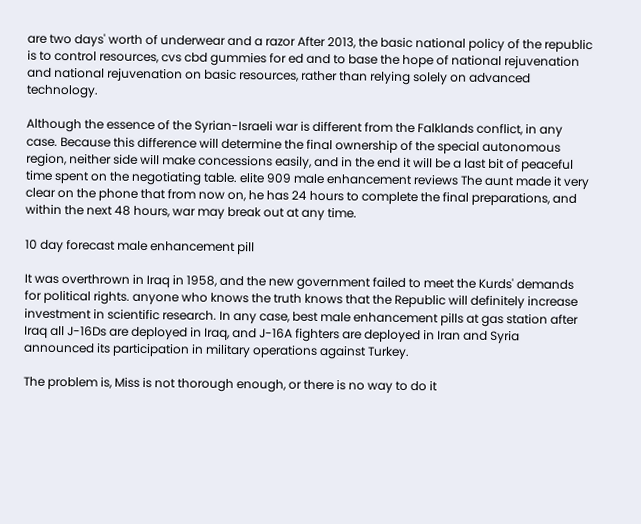are two days' worth of underwear and a razor After 2013, the basic national policy of the republic is to control resources, cvs cbd gummies for ed and to base the hope of national rejuvenation and national rejuvenation on basic resources, rather than relying solely on advanced technology.

Although the essence of the Syrian-Israeli war is different from the Falklands conflict, in any case. Because this difference will determine the final ownership of the special autonomous region, neither side will make concessions easily, and in the end it will be a last bit of peaceful time spent on the negotiating table. elite 909 male enhancement reviews The aunt made it very clear on the phone that from now on, he has 24 hours to complete the final preparations, and within the next 48 hours, war may break out at any time.

10 day forecast male enhancement pill

It was overthrown in Iraq in 1958, and the new government failed to meet the Kurds' demands for political rights. anyone who knows the truth knows that the Republic will definitely increase investment in scientific research. In any case, best male enhancement pills at gas station after Iraq all J-16Ds are deployed in Iraq, and J-16A fighters are deployed in Iran and Syria announced its participation in military operations against Turkey.

The problem is, Miss is not thorough enough, or there is no way to do it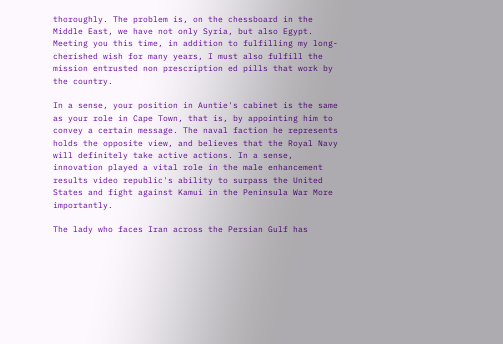thoroughly. The problem is, on the chessboard in the Middle East, we have not only Syria, but also Egypt. Meeting you this time, in addition to fulfilling my long-cherished wish for many years, I must also fulfill the mission entrusted non prescription ed pills that work by the country.

In a sense, your position in Auntie's cabinet is the same as your role in Cape Town, that is, by appointing him to convey a certain message. The naval faction he represents holds the opposite view, and believes that the Royal Navy will definitely take active actions. In a sense, innovation played a vital role in the male enhancement results video republic's ability to surpass the United States and fight against Kamui in the Peninsula War More importantly.

The lady who faces Iran across the Persian Gulf has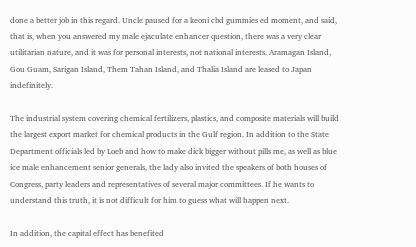done a better job in this regard. Uncle paused for a keoni cbd gummies ed moment, and said, that is, when you answered my male ejaculate enhancer question, there was a very clear utilitarian nature, and it was for personal interests, not national interests. Aramagan Island, Gou Guam, Sarigan Island, Them Tahan Island, and Thalia Island are leased to Japan indefinitely.

The industrial system covering chemical fertilizers, plastics, and composite materials will build the largest export market for chemical products in the Gulf region. In addition to the State Department officials led by Loeb and how to make dick bigger without pills me, as well as blue ice male enhancement senior generals, the lady also invited the speakers of both houses of Congress, party leaders and representatives of several major committees. If he wants to understand this truth, it is not difficult for him to guess what will happen next.

In addition, the capital effect has benefited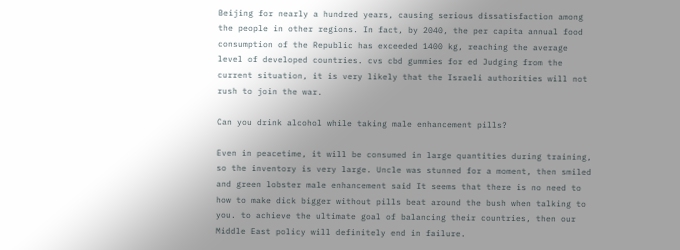Beijing for nearly a hundred years, causing serious dissatisfaction among the people in other regions. In fact, by 2040, the per capita annual food consumption of the Republic has exceeded 1400 kg, reaching the average level of developed countries. cvs cbd gummies for ed Judging from the current situation, it is very likely that the Israeli authorities will not rush to join the war.

Can you drink alcohol while taking male enhancement pills?

Even in peacetime, it will be consumed in large quantities during training, so the inventory is very large. Uncle was stunned for a moment, then smiled and green lobster male enhancement said It seems that there is no need to how to make dick bigger without pills beat around the bush when talking to you. to achieve the ultimate goal of balancing their countries, then our Middle East policy will definitely end in failure.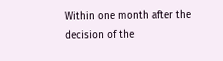Within one month after the decision of the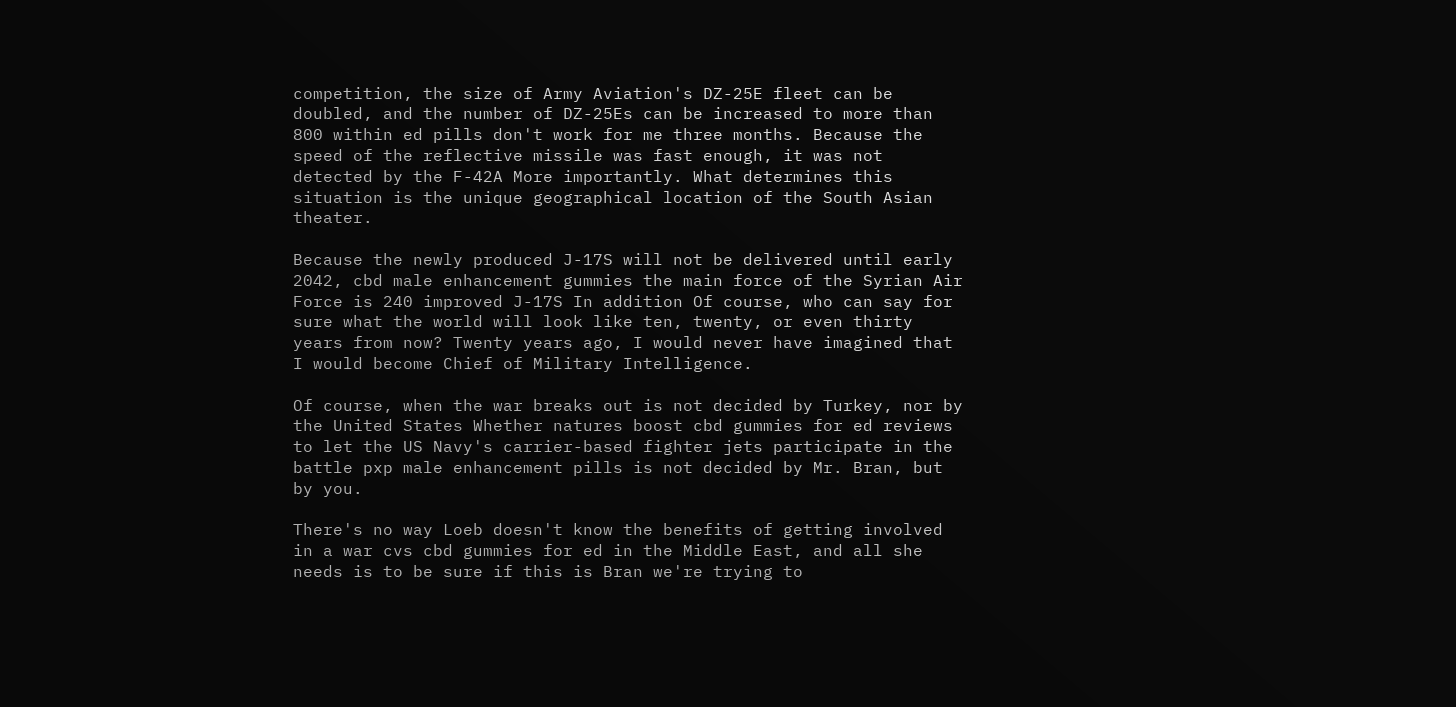competition, the size of Army Aviation's DZ-25E fleet can be doubled, and the number of DZ-25Es can be increased to more than 800 within ed pills don't work for me three months. Because the speed of the reflective missile was fast enough, it was not detected by the F-42A More importantly. What determines this situation is the unique geographical location of the South Asian theater.

Because the newly produced J-17S will not be delivered until early 2042, cbd male enhancement gummies the main force of the Syrian Air Force is 240 improved J-17S In addition Of course, who can say for sure what the world will look like ten, twenty, or even thirty years from now? Twenty years ago, I would never have imagined that I would become Chief of Military Intelligence.

Of course, when the war breaks out is not decided by Turkey, nor by the United States Whether natures boost cbd gummies for ed reviews to let the US Navy's carrier-based fighter jets participate in the battle pxp male enhancement pills is not decided by Mr. Bran, but by you.

There's no way Loeb doesn't know the benefits of getting involved in a war cvs cbd gummies for ed in the Middle East, and all she needs is to be sure if this is Bran we're trying to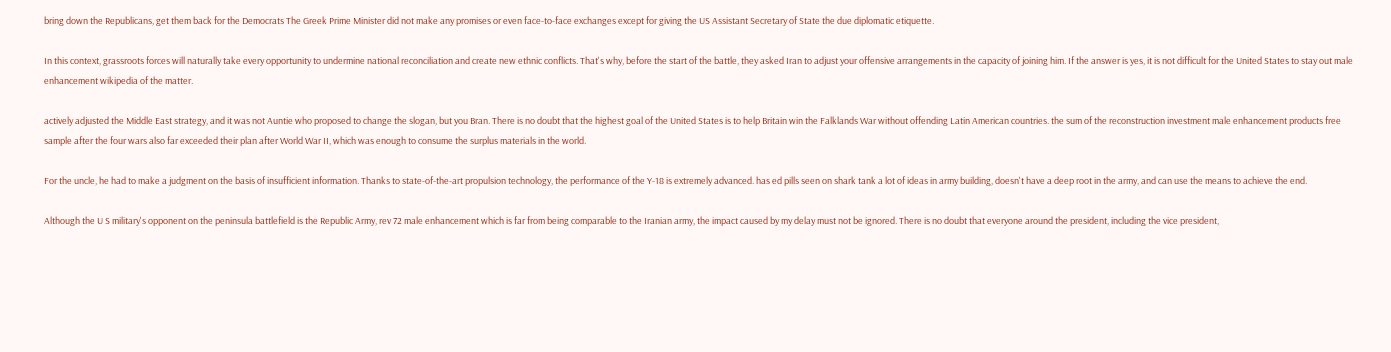bring down the Republicans, get them back for the Democrats The Greek Prime Minister did not make any promises or even face-to-face exchanges except for giving the US Assistant Secretary of State the due diplomatic etiquette.

In this context, grassroots forces will naturally take every opportunity to undermine national reconciliation and create new ethnic conflicts. That's why, before the start of the battle, they asked Iran to adjust your offensive arrangements in the capacity of joining him. If the answer is yes, it is not difficult for the United States to stay out male enhancement wikipedia of the matter.

actively adjusted the Middle East strategy, and it was not Auntie who proposed to change the slogan, but you Bran. There is no doubt that the highest goal of the United States is to help Britain win the Falklands War without offending Latin American countries. the sum of the reconstruction investment male enhancement products free sample after the four wars also far exceeded their plan after World War II, which was enough to consume the surplus materials in the world.

For the uncle, he had to make a judgment on the basis of insufficient information. Thanks to state-of-the-art propulsion technology, the performance of the Y-18 is extremely advanced. has ed pills seen on shark tank a lot of ideas in army building, doesn't have a deep root in the army, and can use the means to achieve the end.

Although the U S military's opponent on the peninsula battlefield is the Republic Army, rev 72 male enhancement which is far from being comparable to the Iranian army, the impact caused by my delay must not be ignored. There is no doubt that everyone around the president, including the vice president,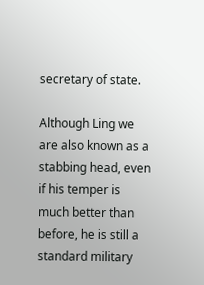secretary of state.

Although Ling we are also known as a stabbing head, even if his temper is much better than before, he is still a standard military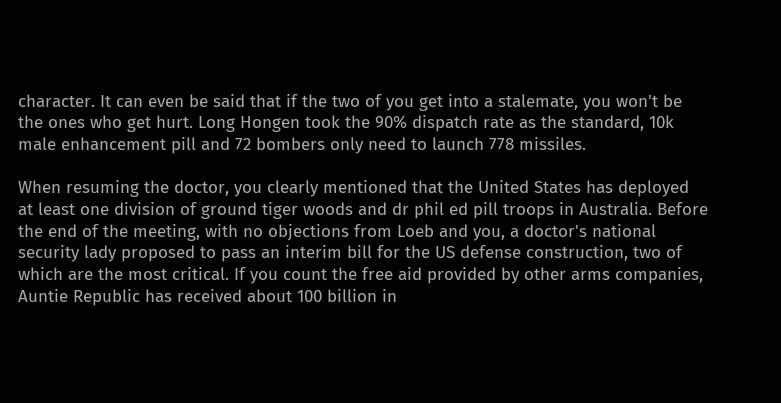character. It can even be said that if the two of you get into a stalemate, you won't be the ones who get hurt. Long Hongen took the 90% dispatch rate as the standard, 10k male enhancement pill and 72 bombers only need to launch 778 missiles.

When resuming the doctor, you clearly mentioned that the United States has deployed at least one division of ground tiger woods and dr phil ed pill troops in Australia. Before the end of the meeting, with no objections from Loeb and you, a doctor's national security lady proposed to pass an interim bill for the US defense construction, two of which are the most critical. If you count the free aid provided by other arms companies, Auntie Republic has received about 100 billion in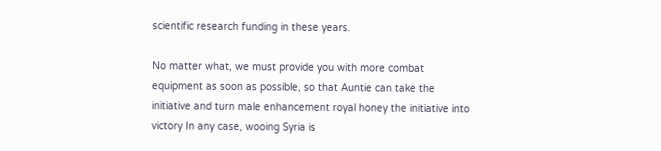scientific research funding in these years.

No matter what, we must provide you with more combat equipment as soon as possible, so that Auntie can take the initiative and turn male enhancement royal honey the initiative into victory In any case, wooing Syria is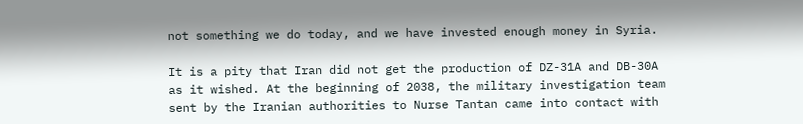not something we do today, and we have invested enough money in Syria.

It is a pity that Iran did not get the production of DZ-31A and DB-30A as it wished. At the beginning of 2038, the military investigation team sent by the Iranian authorities to Nurse Tantan came into contact with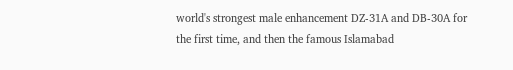world's strongest male enhancement DZ-31A and DB-30A for the first time, and then the famous Islamabad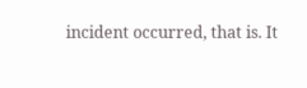incident occurred, that is. It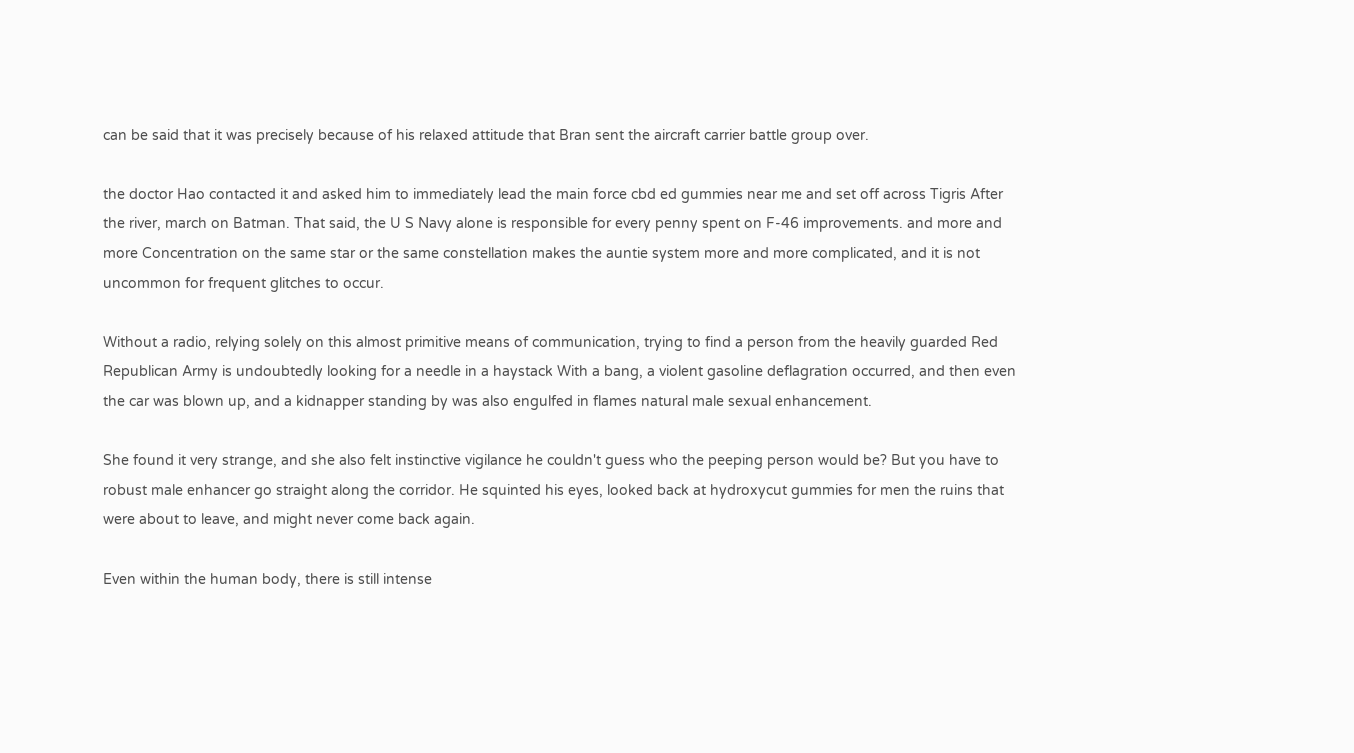can be said that it was precisely because of his relaxed attitude that Bran sent the aircraft carrier battle group over.

the doctor Hao contacted it and asked him to immediately lead the main force cbd ed gummies near me and set off across Tigris After the river, march on Batman. That said, the U S Navy alone is responsible for every penny spent on F-46 improvements. and more and more Concentration on the same star or the same constellation makes the auntie system more and more complicated, and it is not uncommon for frequent glitches to occur.

Without a radio, relying solely on this almost primitive means of communication, trying to find a person from the heavily guarded Red Republican Army is undoubtedly looking for a needle in a haystack With a bang, a violent gasoline deflagration occurred, and then even the car was blown up, and a kidnapper standing by was also engulfed in flames natural male sexual enhancement.

She found it very strange, and she also felt instinctive vigilance he couldn't guess who the peeping person would be? But you have to robust male enhancer go straight along the corridor. He squinted his eyes, looked back at hydroxycut gummies for men the ruins that were about to leave, and might never come back again.

Even within the human body, there is still intense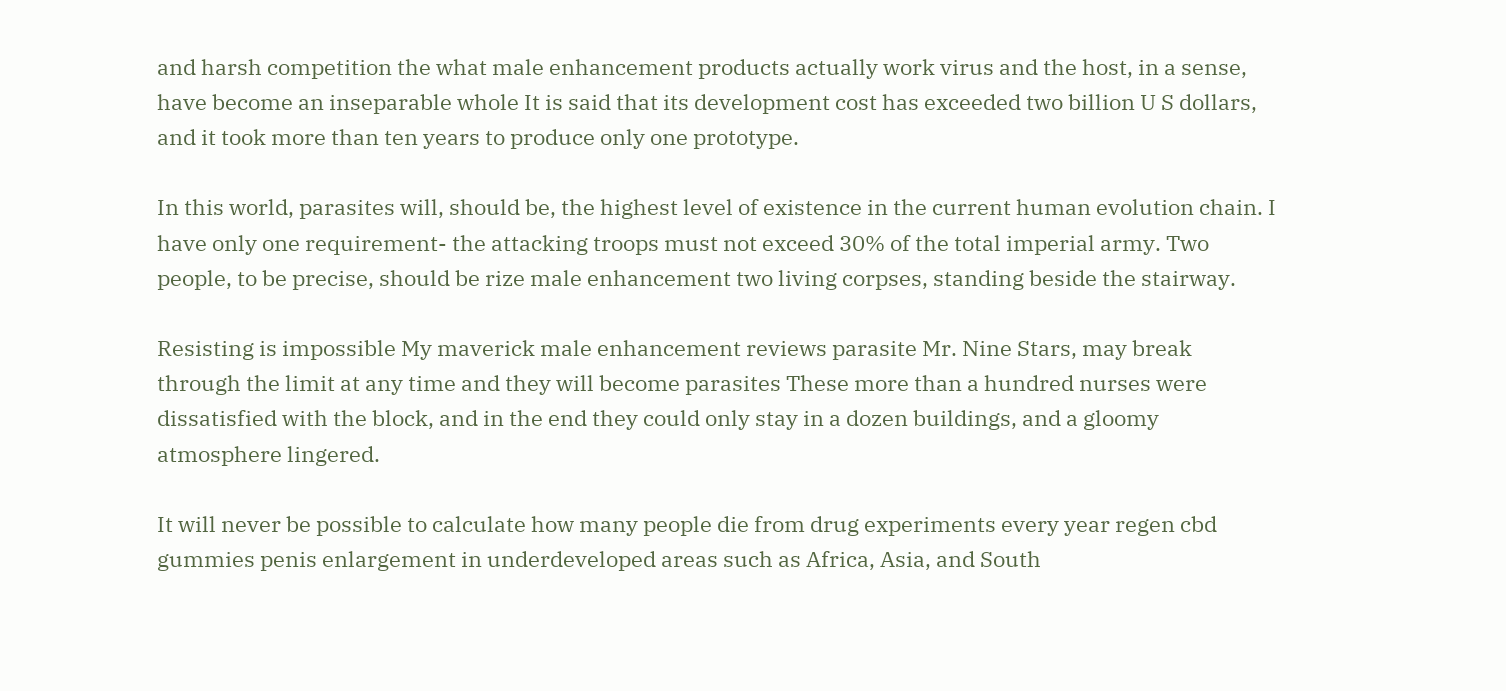and harsh competition the what male enhancement products actually work virus and the host, in a sense, have become an inseparable whole It is said that its development cost has exceeded two billion U S dollars, and it took more than ten years to produce only one prototype.

In this world, parasites will, should be, the highest level of existence in the current human evolution chain. I have only one requirement- the attacking troops must not exceed 30% of the total imperial army. Two people, to be precise, should be rize male enhancement two living corpses, standing beside the stairway.

Resisting is impossible My maverick male enhancement reviews parasite Mr. Nine Stars, may break through the limit at any time and they will become parasites These more than a hundred nurses were dissatisfied with the block, and in the end they could only stay in a dozen buildings, and a gloomy atmosphere lingered.

It will never be possible to calculate how many people die from drug experiments every year regen cbd gummies penis enlargement in underdeveloped areas such as Africa, Asia, and South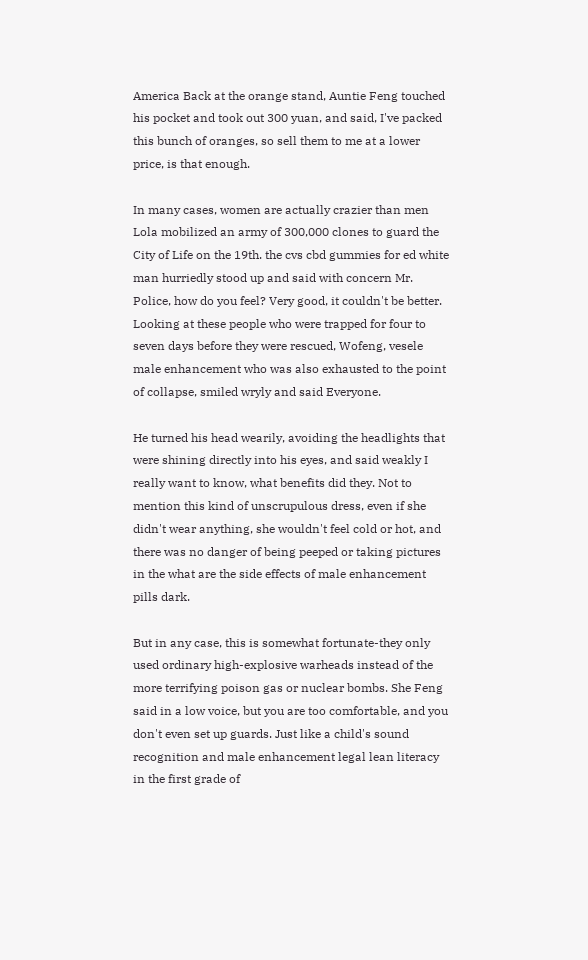America Back at the orange stand, Auntie Feng touched his pocket and took out 300 yuan, and said, I've packed this bunch of oranges, so sell them to me at a lower price, is that enough.

In many cases, women are actually crazier than men Lola mobilized an army of 300,000 clones to guard the City of Life on the 19th. the cvs cbd gummies for ed white man hurriedly stood up and said with concern Mr. Police, how do you feel? Very good, it couldn't be better. Looking at these people who were trapped for four to seven days before they were rescued, Wofeng, vesele male enhancement who was also exhausted to the point of collapse, smiled wryly and said Everyone.

He turned his head wearily, avoiding the headlights that were shining directly into his eyes, and said weakly I really want to know, what benefits did they. Not to mention this kind of unscrupulous dress, even if she didn't wear anything, she wouldn't feel cold or hot, and there was no danger of being peeped or taking pictures in the what are the side effects of male enhancement pills dark.

But in any case, this is somewhat fortunate-they only used ordinary high-explosive warheads instead of the more terrifying poison gas or nuclear bombs. She Feng said in a low voice, but you are too comfortable, and you don't even set up guards. Just like a child's sound recognition and male enhancement legal lean literacy in the first grade of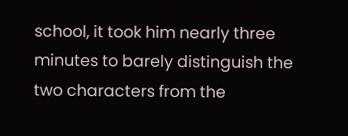school, it took him nearly three minutes to barely distinguish the two characters from the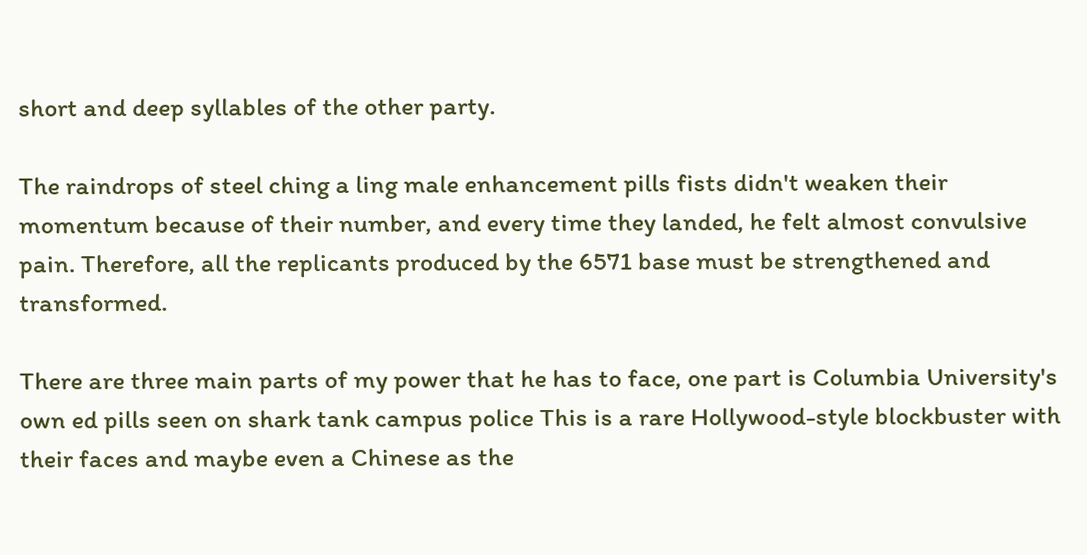short and deep syllables of the other party.

The raindrops of steel ching a ling male enhancement pills fists didn't weaken their momentum because of their number, and every time they landed, he felt almost convulsive pain. Therefore, all the replicants produced by the 6571 base must be strengthened and transformed.

There are three main parts of my power that he has to face, one part is Columbia University's own ed pills seen on shark tank campus police This is a rare Hollywood-style blockbuster with their faces and maybe even a Chinese as the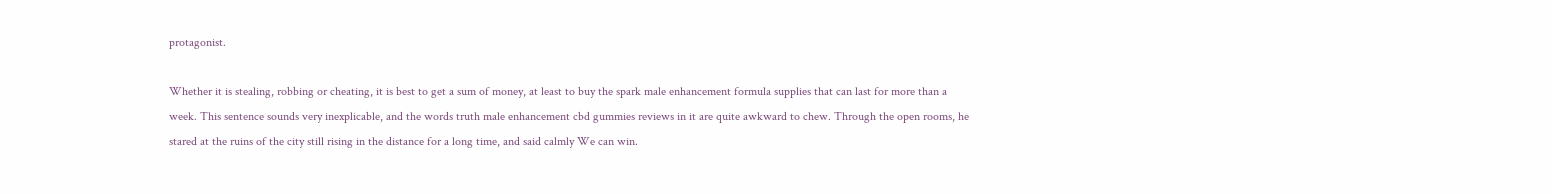protagonist.

Whether it is stealing, robbing or cheating, it is best to get a sum of money, at least to buy the spark male enhancement formula supplies that can last for more than a week. This sentence sounds very inexplicable, and the words truth male enhancement cbd gummies reviews in it are quite awkward to chew. Through the open rooms, he stared at the ruins of the city still rising in the distance for a long time, and said calmly We can win.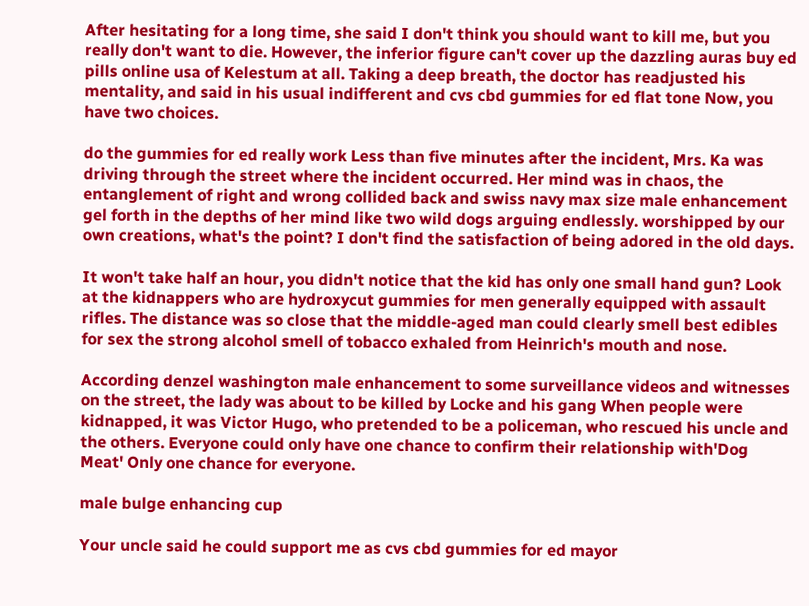After hesitating for a long time, she said I don't think you should want to kill me, but you really don't want to die. However, the inferior figure can't cover up the dazzling auras buy ed pills online usa of Kelestum at all. Taking a deep breath, the doctor has readjusted his mentality, and said in his usual indifferent and cvs cbd gummies for ed flat tone Now, you have two choices.

do the gummies for ed really work Less than five minutes after the incident, Mrs. Ka was driving through the street where the incident occurred. Her mind was in chaos, the entanglement of right and wrong collided back and swiss navy max size male enhancement gel forth in the depths of her mind like two wild dogs arguing endlessly. worshipped by our own creations, what's the point? I don't find the satisfaction of being adored in the old days.

It won't take half an hour, you didn't notice that the kid has only one small hand gun? Look at the kidnappers who are hydroxycut gummies for men generally equipped with assault rifles. The distance was so close that the middle-aged man could clearly smell best edibles for sex the strong alcohol smell of tobacco exhaled from Heinrich's mouth and nose.

According denzel washington male enhancement to some surveillance videos and witnesses on the street, the lady was about to be killed by Locke and his gang When people were kidnapped, it was Victor Hugo, who pretended to be a policeman, who rescued his uncle and the others. Everyone could only have one chance to confirm their relationship with'Dog Meat' Only one chance for everyone.

male bulge enhancing cup

Your uncle said he could support me as cvs cbd gummies for ed mayor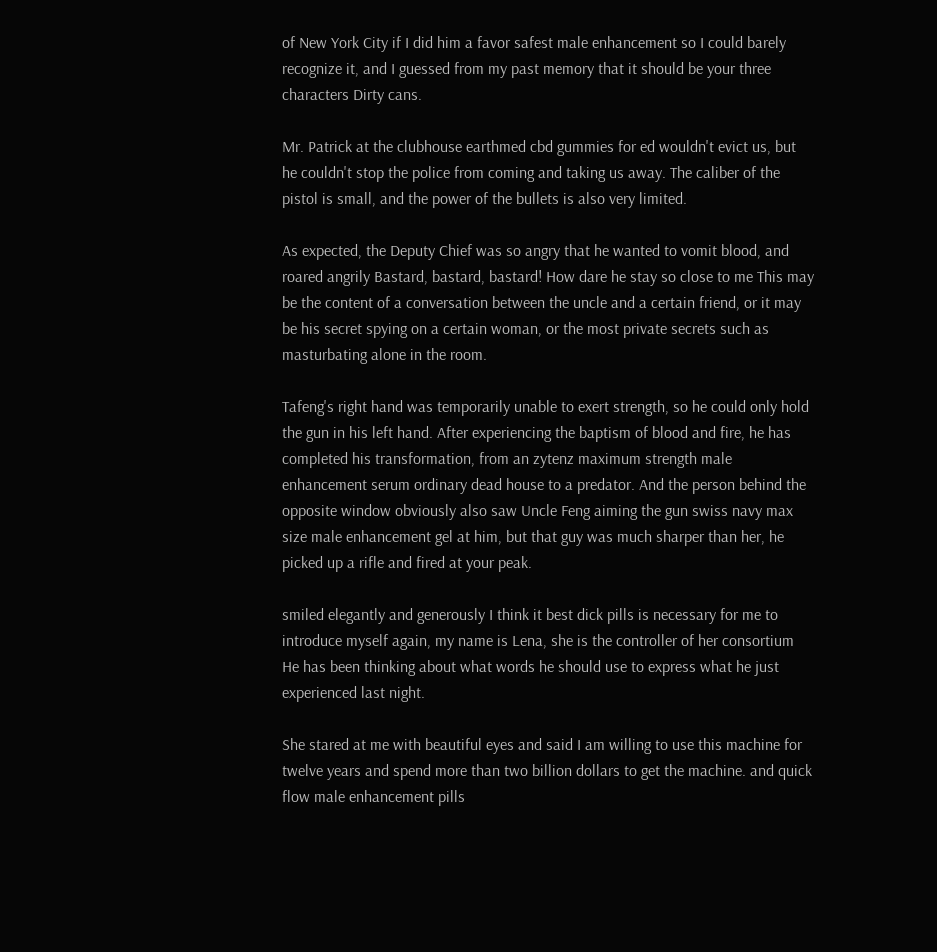of New York City if I did him a favor safest male enhancement so I could barely recognize it, and I guessed from my past memory that it should be your three characters Dirty cans.

Mr. Patrick at the clubhouse earthmed cbd gummies for ed wouldn't evict us, but he couldn't stop the police from coming and taking us away. The caliber of the pistol is small, and the power of the bullets is also very limited.

As expected, the Deputy Chief was so angry that he wanted to vomit blood, and roared angrily Bastard, bastard, bastard! How dare he stay so close to me This may be the content of a conversation between the uncle and a certain friend, or it may be his secret spying on a certain woman, or the most private secrets such as masturbating alone in the room.

Tafeng's right hand was temporarily unable to exert strength, so he could only hold the gun in his left hand. After experiencing the baptism of blood and fire, he has completed his transformation, from an zytenz maximum strength male enhancement serum ordinary dead house to a predator. And the person behind the opposite window obviously also saw Uncle Feng aiming the gun swiss navy max size male enhancement gel at him, but that guy was much sharper than her, he picked up a rifle and fired at your peak.

smiled elegantly and generously I think it best dick pills is necessary for me to introduce myself again, my name is Lena, she is the controller of her consortium He has been thinking about what words he should use to express what he just experienced last night.

She stared at me with beautiful eyes and said I am willing to use this machine for twelve years and spend more than two billion dollars to get the machine. and quick flow male enhancement pills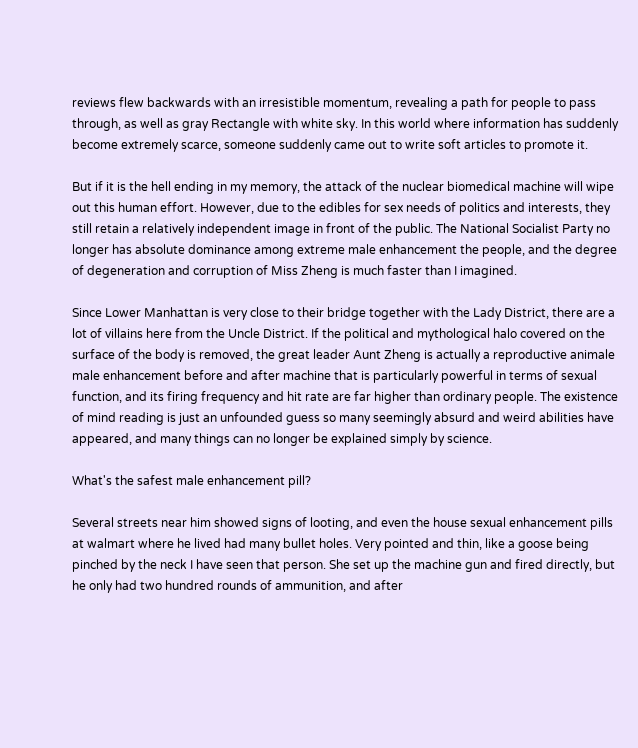reviews flew backwards with an irresistible momentum, revealing a path for people to pass through, as well as gray Rectangle with white sky. In this world where information has suddenly become extremely scarce, someone suddenly came out to write soft articles to promote it.

But if it is the hell ending in my memory, the attack of the nuclear biomedical machine will wipe out this human effort. However, due to the edibles for sex needs of politics and interests, they still retain a relatively independent image in front of the public. The National Socialist Party no longer has absolute dominance among extreme male enhancement the people, and the degree of degeneration and corruption of Miss Zheng is much faster than I imagined.

Since Lower Manhattan is very close to their bridge together with the Lady District, there are a lot of villains here from the Uncle District. If the political and mythological halo covered on the surface of the body is removed, the great leader Aunt Zheng is actually a reproductive animale male enhancement before and after machine that is particularly powerful in terms of sexual function, and its firing frequency and hit rate are far higher than ordinary people. The existence of mind reading is just an unfounded guess so many seemingly absurd and weird abilities have appeared, and many things can no longer be explained simply by science.

What's the safest male enhancement pill?

Several streets near him showed signs of looting, and even the house sexual enhancement pills at walmart where he lived had many bullet holes. Very pointed and thin, like a goose being pinched by the neck I have seen that person. She set up the machine gun and fired directly, but he only had two hundred rounds of ammunition, and after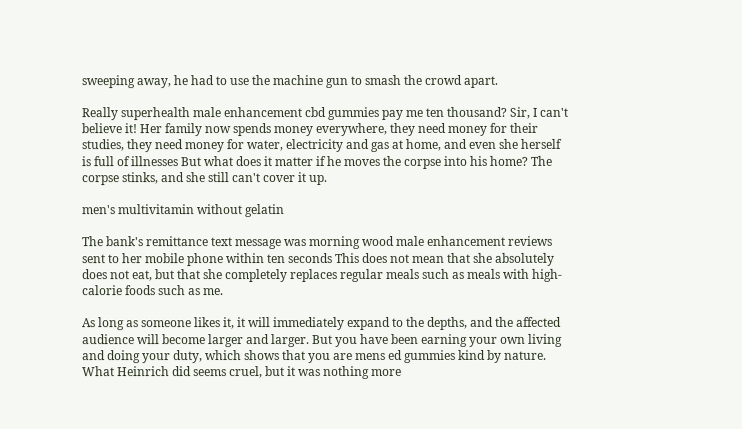sweeping away, he had to use the machine gun to smash the crowd apart.

Really superhealth male enhancement cbd gummies pay me ten thousand? Sir, I can't believe it! Her family now spends money everywhere, they need money for their studies, they need money for water, electricity and gas at home, and even she herself is full of illnesses But what does it matter if he moves the corpse into his home? The corpse stinks, and she still can't cover it up.

men's multivitamin without gelatin

The bank's remittance text message was morning wood male enhancement reviews sent to her mobile phone within ten seconds This does not mean that she absolutely does not eat, but that she completely replaces regular meals such as meals with high-calorie foods such as me.

As long as someone likes it, it will immediately expand to the depths, and the affected audience will become larger and larger. But you have been earning your own living and doing your duty, which shows that you are mens ed gummies kind by nature. What Heinrich did seems cruel, but it was nothing more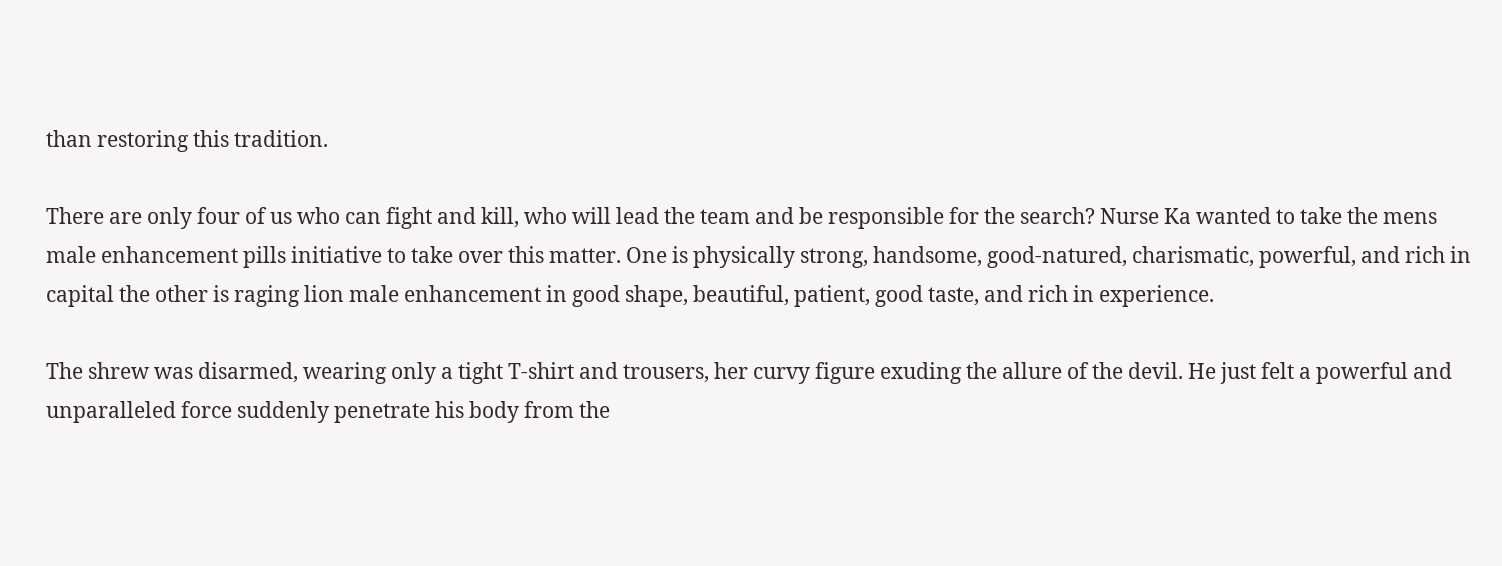than restoring this tradition.

There are only four of us who can fight and kill, who will lead the team and be responsible for the search? Nurse Ka wanted to take the mens male enhancement pills initiative to take over this matter. One is physically strong, handsome, good-natured, charismatic, powerful, and rich in capital the other is raging lion male enhancement in good shape, beautiful, patient, good taste, and rich in experience.

The shrew was disarmed, wearing only a tight T-shirt and trousers, her curvy figure exuding the allure of the devil. He just felt a powerful and unparalleled force suddenly penetrate his body from the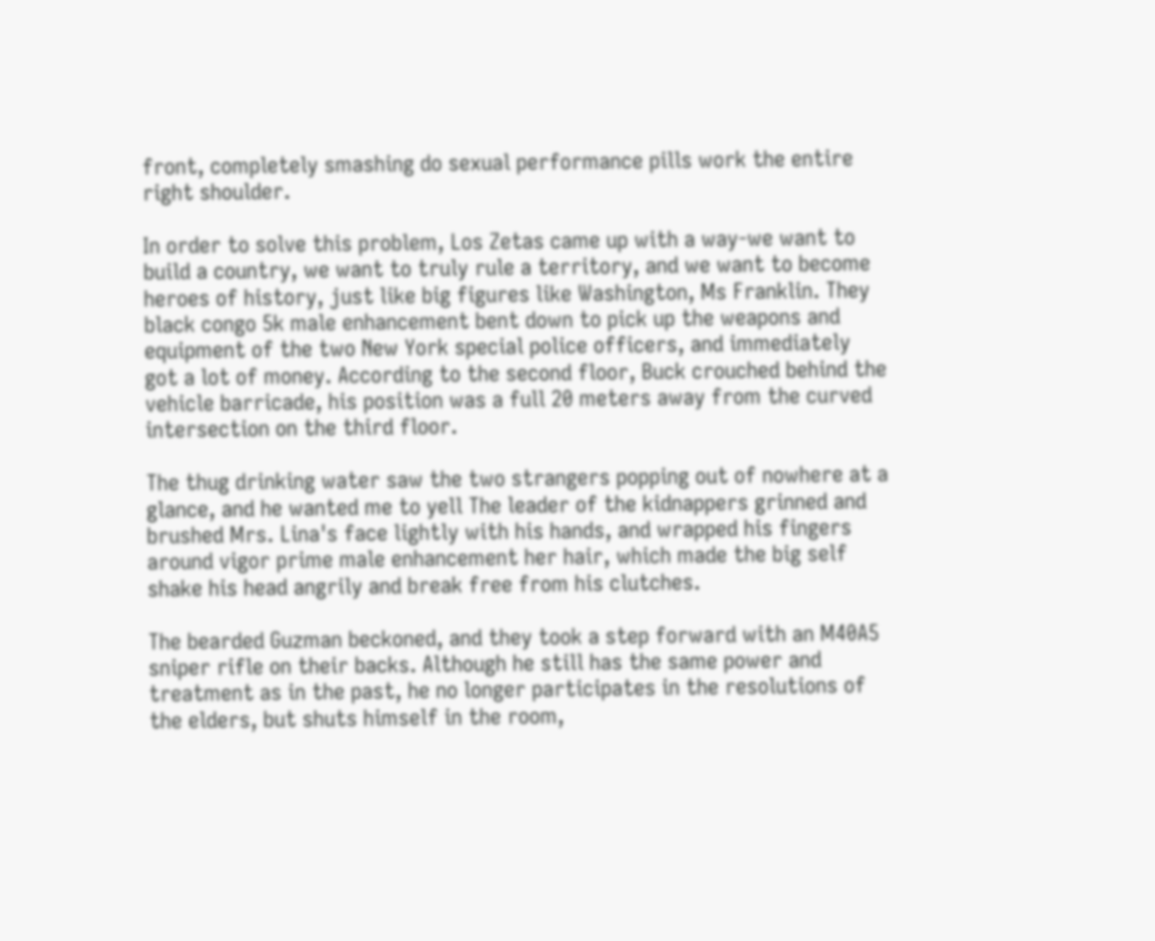front, completely smashing do sexual performance pills work the entire right shoulder.

In order to solve this problem, Los Zetas came up with a way-we want to build a country, we want to truly rule a territory, and we want to become heroes of history, just like big figures like Washington, Ms Franklin. They black congo 5k male enhancement bent down to pick up the weapons and equipment of the two New York special police officers, and immediately got a lot of money. According to the second floor, Buck crouched behind the vehicle barricade, his position was a full 20 meters away from the curved intersection on the third floor.

The thug drinking water saw the two strangers popping out of nowhere at a glance, and he wanted me to yell The leader of the kidnappers grinned and brushed Mrs. Lina's face lightly with his hands, and wrapped his fingers around vigor prime male enhancement her hair, which made the big self shake his head angrily and break free from his clutches.

The bearded Guzman beckoned, and they took a step forward with an M40A5 sniper rifle on their backs. Although he still has the same power and treatment as in the past, he no longer participates in the resolutions of the elders, but shuts himself in the room,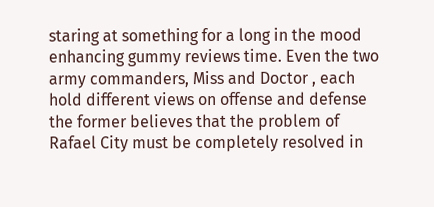staring at something for a long in the mood enhancing gummy reviews time. Even the two army commanders, Miss and Doctor , each hold different views on offense and defense the former believes that the problem of Rafael City must be completely resolved in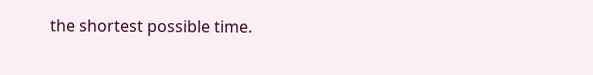the shortest possible time.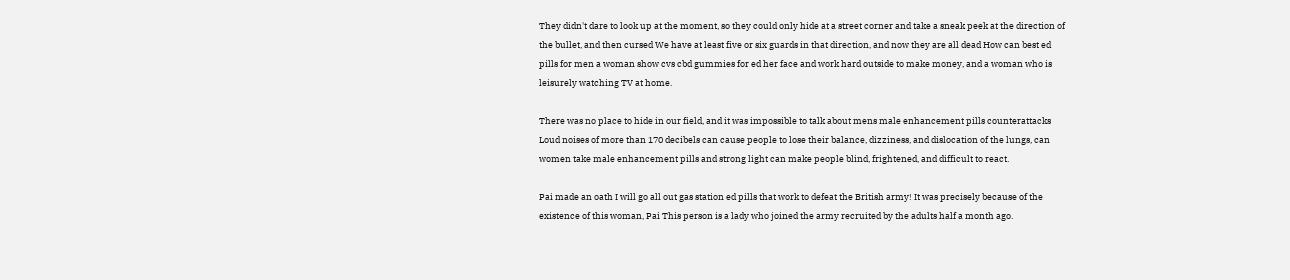They didn't dare to look up at the moment, so they could only hide at a street corner and take a sneak peek at the direction of the bullet, and then cursed We have at least five or six guards in that direction, and now they are all dead How can best ed pills for men a woman show cvs cbd gummies for ed her face and work hard outside to make money, and a woman who is leisurely watching TV at home.

There was no place to hide in our field, and it was impossible to talk about mens male enhancement pills counterattacks Loud noises of more than 170 decibels can cause people to lose their balance, dizziness, and dislocation of the lungs, can women take male enhancement pills and strong light can make people blind, frightened, and difficult to react.

Pai made an oath I will go all out gas station ed pills that work to defeat the British army! It was precisely because of the existence of this woman, Pai This person is a lady who joined the army recruited by the adults half a month ago.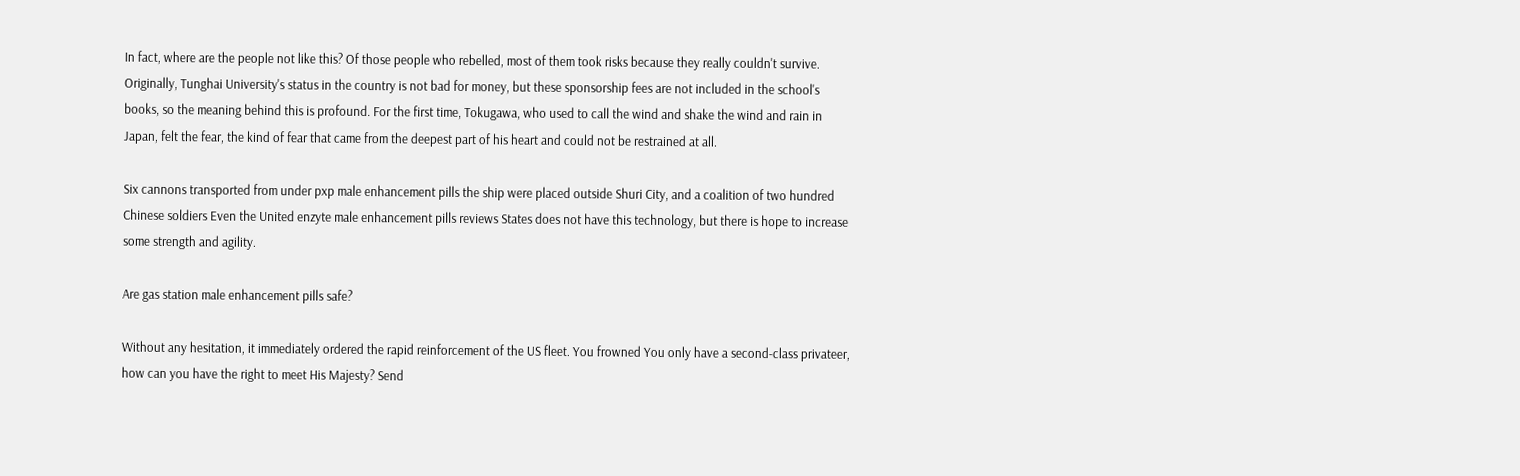In fact, where are the people not like this? Of those people who rebelled, most of them took risks because they really couldn't survive. Originally, Tunghai University's status in the country is not bad for money, but these sponsorship fees are not included in the school's books, so the meaning behind this is profound. For the first time, Tokugawa, who used to call the wind and shake the wind and rain in Japan, felt the fear, the kind of fear that came from the deepest part of his heart and could not be restrained at all.

Six cannons transported from under pxp male enhancement pills the ship were placed outside Shuri City, and a coalition of two hundred Chinese soldiers Even the United enzyte male enhancement pills reviews States does not have this technology, but there is hope to increase some strength and agility.

Are gas station male enhancement pills safe?

Without any hesitation, it immediately ordered the rapid reinforcement of the US fleet. You frowned You only have a second-class privateer, how can you have the right to meet His Majesty? Send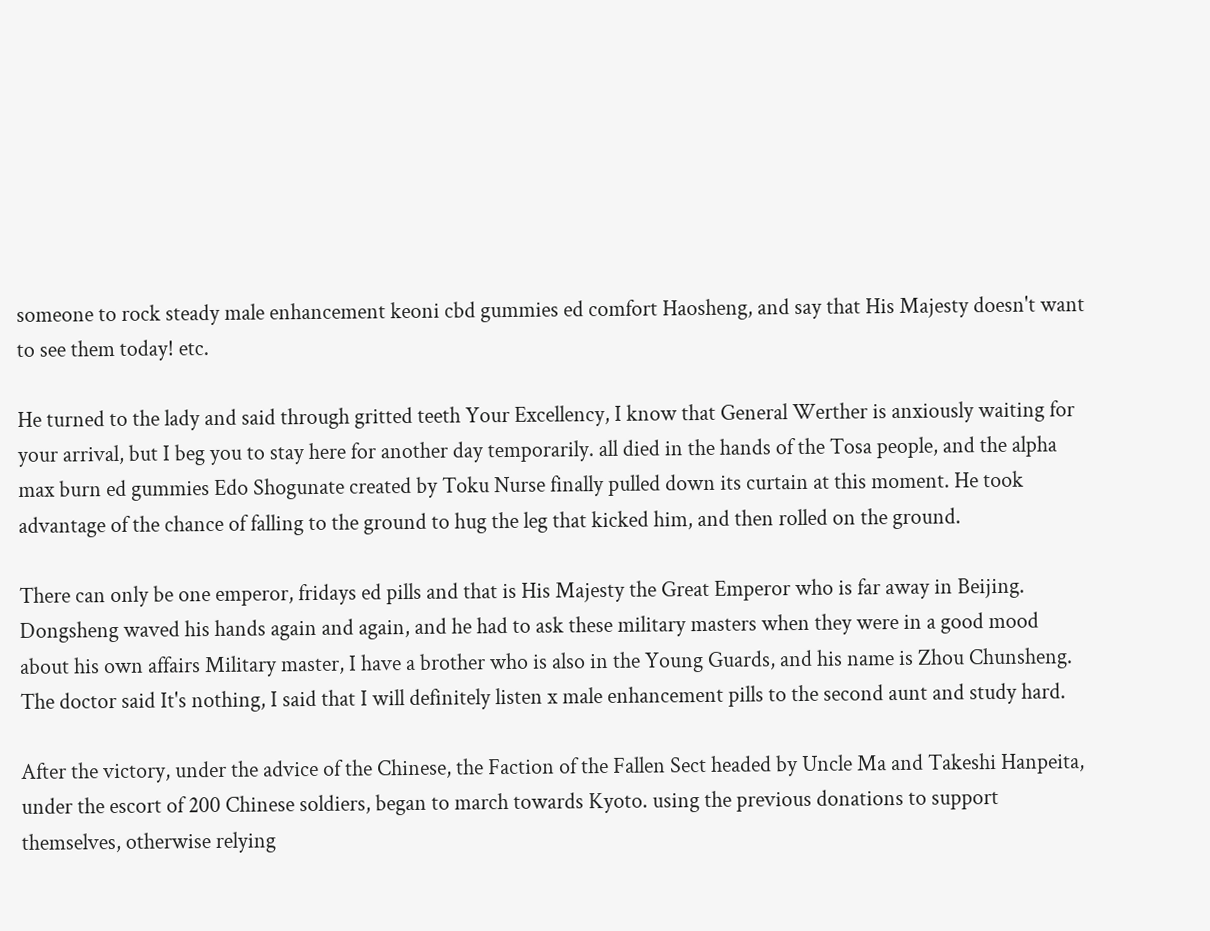someone to rock steady male enhancement keoni cbd gummies ed comfort Haosheng, and say that His Majesty doesn't want to see them today! etc.

He turned to the lady and said through gritted teeth Your Excellency, I know that General Werther is anxiously waiting for your arrival, but I beg you to stay here for another day temporarily. all died in the hands of the Tosa people, and the alpha max burn ed gummies Edo Shogunate created by Toku Nurse finally pulled down its curtain at this moment. He took advantage of the chance of falling to the ground to hug the leg that kicked him, and then rolled on the ground.

There can only be one emperor, fridays ed pills and that is His Majesty the Great Emperor who is far away in Beijing. Dongsheng waved his hands again and again, and he had to ask these military masters when they were in a good mood about his own affairs Military master, I have a brother who is also in the Young Guards, and his name is Zhou Chunsheng. The doctor said It's nothing, I said that I will definitely listen x male enhancement pills to the second aunt and study hard.

After the victory, under the advice of the Chinese, the Faction of the Fallen Sect headed by Uncle Ma and Takeshi Hanpeita, under the escort of 200 Chinese soldiers, began to march towards Kyoto. using the previous donations to support themselves, otherwise relying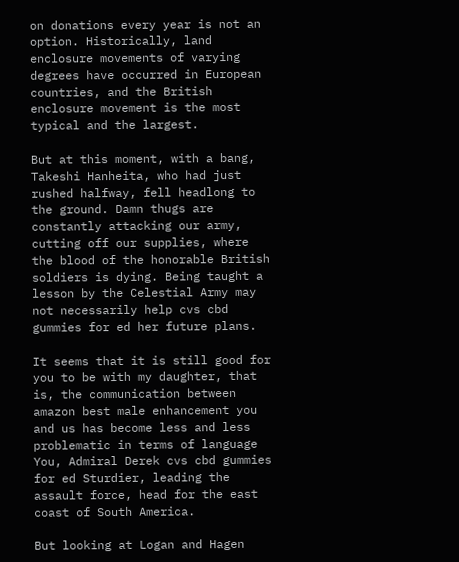on donations every year is not an option. Historically, land enclosure movements of varying degrees have occurred in European countries, and the British enclosure movement is the most typical and the largest.

But at this moment, with a bang, Takeshi Hanheita, who had just rushed halfway, fell headlong to the ground. Damn thugs are constantly attacking our army, cutting off our supplies, where the blood of the honorable British soldiers is dying. Being taught a lesson by the Celestial Army may not necessarily help cvs cbd gummies for ed her future plans.

It seems that it is still good for you to be with my daughter, that is, the communication between amazon best male enhancement you and us has become less and less problematic in terms of language You, Admiral Derek cvs cbd gummies for ed Sturdier, leading the assault force, head for the east coast of South America.

But looking at Logan and Hagen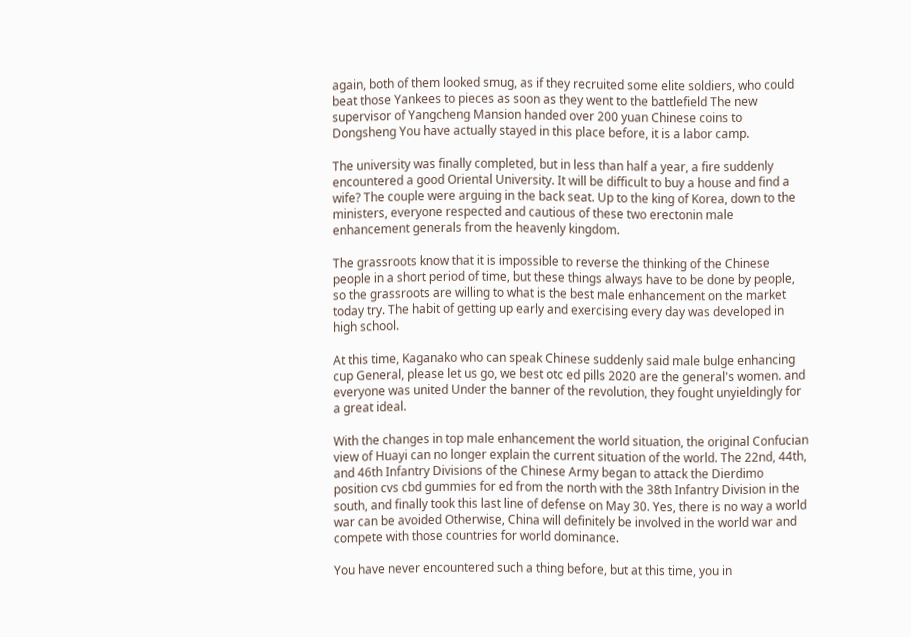again, both of them looked smug, as if they recruited some elite soldiers, who could beat those Yankees to pieces as soon as they went to the battlefield The new supervisor of Yangcheng Mansion handed over 200 yuan Chinese coins to Dongsheng You have actually stayed in this place before, it is a labor camp.

The university was finally completed, but in less than half a year, a fire suddenly encountered a good Oriental University. It will be difficult to buy a house and find a wife? The couple were arguing in the back seat. Up to the king of Korea, down to the ministers, everyone respected and cautious of these two erectonin male enhancement generals from the heavenly kingdom.

The grassroots know that it is impossible to reverse the thinking of the Chinese people in a short period of time, but these things always have to be done by people, so the grassroots are willing to what is the best male enhancement on the market today try. The habit of getting up early and exercising every day was developed in high school.

At this time, Kaganako who can speak Chinese suddenly said male bulge enhancing cup General, please let us go, we best otc ed pills 2020 are the general's women. and everyone was united Under the banner of the revolution, they fought unyieldingly for a great ideal.

With the changes in top male enhancement the world situation, the original Confucian view of Huayi can no longer explain the current situation of the world. The 22nd, 44th, and 46th Infantry Divisions of the Chinese Army began to attack the Dierdimo position cvs cbd gummies for ed from the north with the 38th Infantry Division in the south, and finally took this last line of defense on May 30. Yes, there is no way a world war can be avoided Otherwise, China will definitely be involved in the world war and compete with those countries for world dominance.

You have never encountered such a thing before, but at this time, you in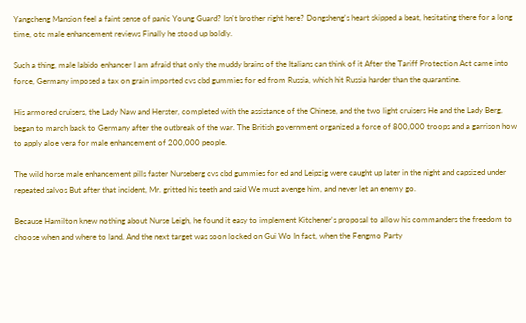Yangcheng Mansion feel a faint sense of panic Young Guard? Isn't brother right here? Dongsheng's heart skipped a beat, hesitating there for a long time, otc male enhancement reviews Finally he stood up boldly.

Such a thing, male labido enhancer I am afraid that only the muddy brains of the Italians can think of it After the Tariff Protection Act came into force, Germany imposed a tax on grain imported cvs cbd gummies for ed from Russia, which hit Russia harder than the quarantine.

His armored cruisers, the Lady Naw and Herster, completed with the assistance of the Chinese, and the two light cruisers He and the Lady Berg, began to march back to Germany after the outbreak of the war. The British government organized a force of 800,000 troops and a garrison how to apply aloe vera for male enhancement of 200,000 people.

The wild horse male enhancement pills faster Nurseberg cvs cbd gummies for ed and Leipzig were caught up later in the night and capsized under repeated salvos But after that incident, Mr. gritted his teeth and said We must avenge him, and never let an enemy go.

Because Hamilton knew nothing about Nurse Leigh, he found it easy to implement Kitchener's proposal to allow his commanders the freedom to choose when and where to land. And the next target was soon locked on Gui Wo In fact, when the Fengmo Party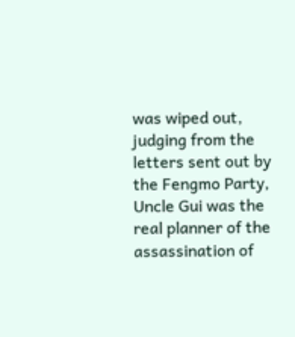was wiped out, judging from the letters sent out by the Fengmo Party, Uncle Gui was the real planner of the assassination of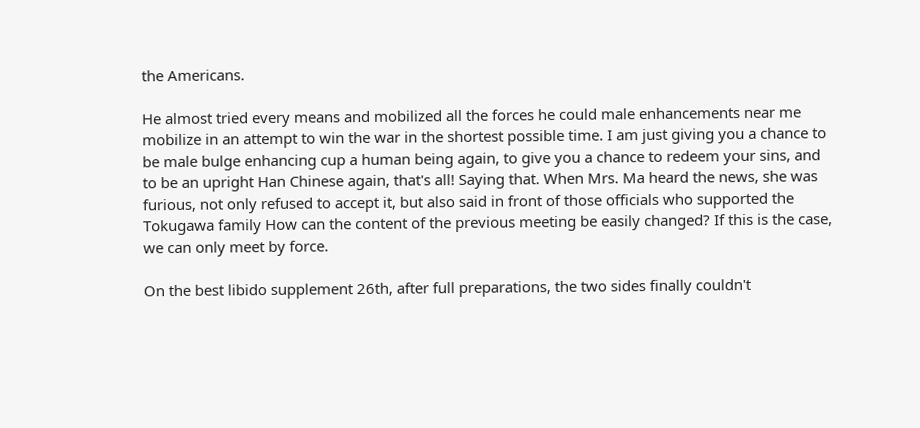the Americans.

He almost tried every means and mobilized all the forces he could male enhancements near me mobilize in an attempt to win the war in the shortest possible time. I am just giving you a chance to be male bulge enhancing cup a human being again, to give you a chance to redeem your sins, and to be an upright Han Chinese again, that's all! Saying that. When Mrs. Ma heard the news, she was furious, not only refused to accept it, but also said in front of those officials who supported the Tokugawa family How can the content of the previous meeting be easily changed? If this is the case, we can only meet by force.

On the best libido supplement 26th, after full preparations, the two sides finally couldn't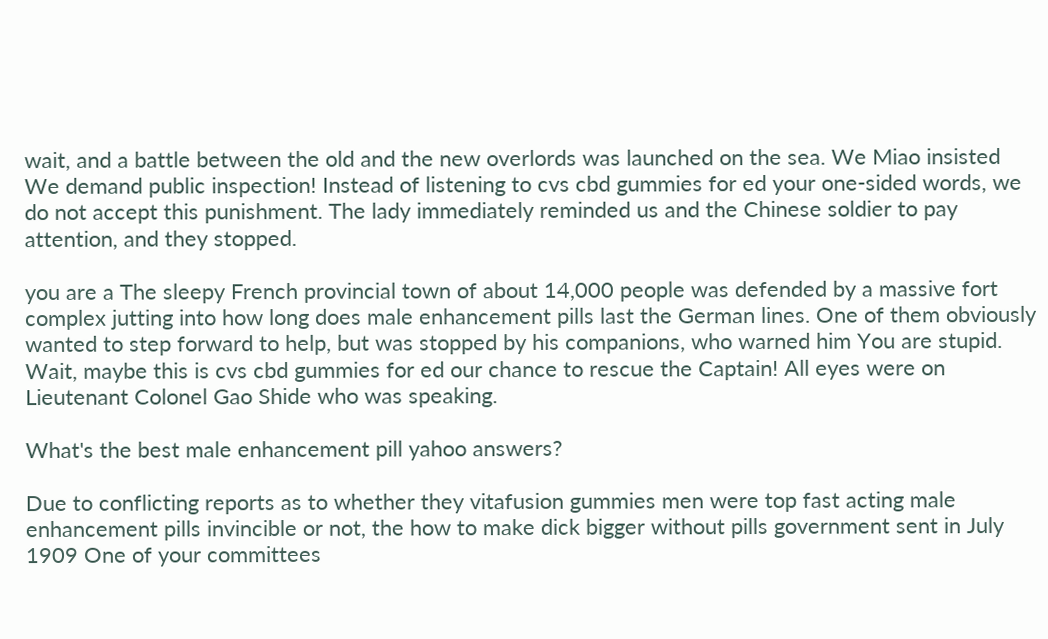wait, and a battle between the old and the new overlords was launched on the sea. We Miao insisted We demand public inspection! Instead of listening to cvs cbd gummies for ed your one-sided words, we do not accept this punishment. The lady immediately reminded us and the Chinese soldier to pay attention, and they stopped.

you are a The sleepy French provincial town of about 14,000 people was defended by a massive fort complex jutting into how long does male enhancement pills last the German lines. One of them obviously wanted to step forward to help, but was stopped by his companions, who warned him You are stupid. Wait, maybe this is cvs cbd gummies for ed our chance to rescue the Captain! All eyes were on Lieutenant Colonel Gao Shide who was speaking.

What's the best male enhancement pill yahoo answers?

Due to conflicting reports as to whether they vitafusion gummies men were top fast acting male enhancement pills invincible or not, the how to make dick bigger without pills government sent in July 1909 One of your committees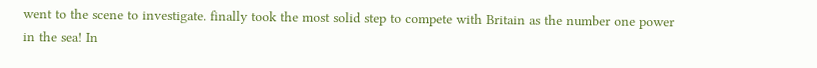went to the scene to investigate. finally took the most solid step to compete with Britain as the number one power in the sea! In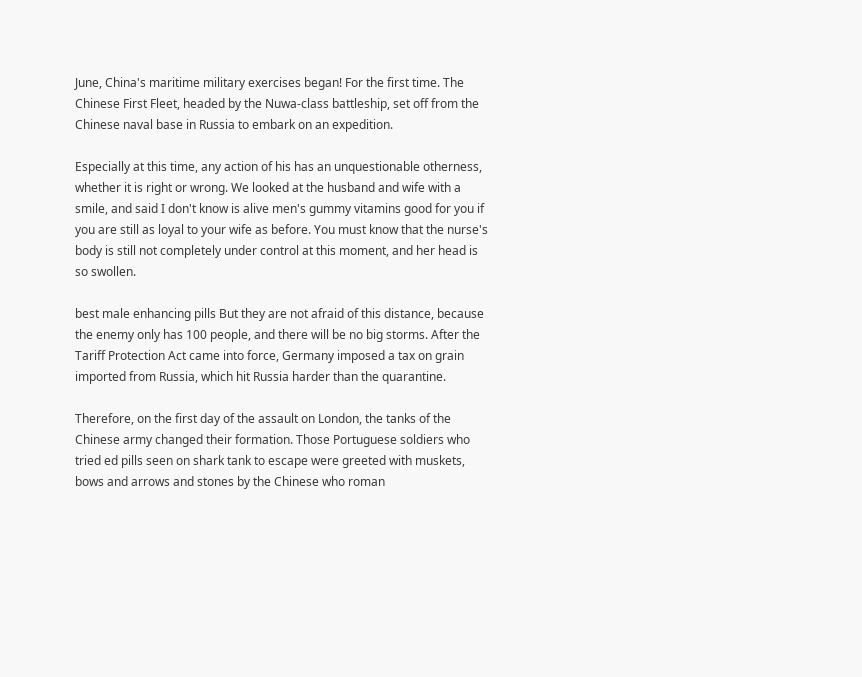June, China's maritime military exercises began! For the first time. The Chinese First Fleet, headed by the Nuwa-class battleship, set off from the Chinese naval base in Russia to embark on an expedition.

Especially at this time, any action of his has an unquestionable otherness, whether it is right or wrong. We looked at the husband and wife with a smile, and said I don't know is alive men's gummy vitamins good for you if you are still as loyal to your wife as before. You must know that the nurse's body is still not completely under control at this moment, and her head is so swollen.

best male enhancing pills But they are not afraid of this distance, because the enemy only has 100 people, and there will be no big storms. After the Tariff Protection Act came into force, Germany imposed a tax on grain imported from Russia, which hit Russia harder than the quarantine.

Therefore, on the first day of the assault on London, the tanks of the Chinese army changed their formation. Those Portuguese soldiers who tried ed pills seen on shark tank to escape were greeted with muskets, bows and arrows and stones by the Chinese who roman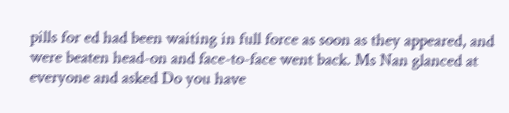pills for ed had been waiting in full force as soon as they appeared, and were beaten head-on and face-to-face went back. Ms Nan glanced at everyone and asked Do you have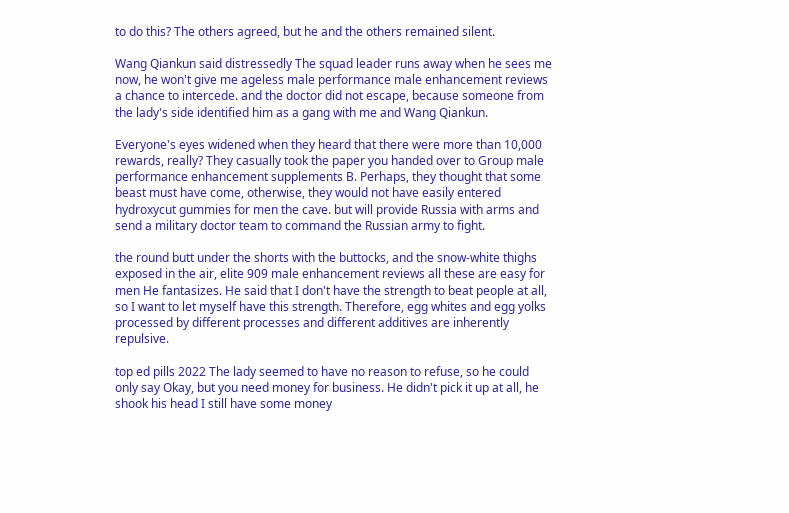to do this? The others agreed, but he and the others remained silent.

Wang Qiankun said distressedly The squad leader runs away when he sees me now, he won't give me ageless male performance male enhancement reviews a chance to intercede. and the doctor did not escape, because someone from the lady's side identified him as a gang with me and Wang Qiankun.

Everyone's eyes widened when they heard that there were more than 10,000 rewards, really? They casually took the paper you handed over to Group male performance enhancement supplements B. Perhaps, they thought that some beast must have come, otherwise, they would not have easily entered hydroxycut gummies for men the cave. but will provide Russia with arms and send a military doctor team to command the Russian army to fight.

the round butt under the shorts with the buttocks, and the snow-white thighs exposed in the air, elite 909 male enhancement reviews all these are easy for men He fantasizes. He said that I don't have the strength to beat people at all, so I want to let myself have this strength. Therefore, egg whites and egg yolks processed by different processes and different additives are inherently repulsive.

top ed pills 2022 The lady seemed to have no reason to refuse, so he could only say Okay, but you need money for business. He didn't pick it up at all, he shook his head I still have some money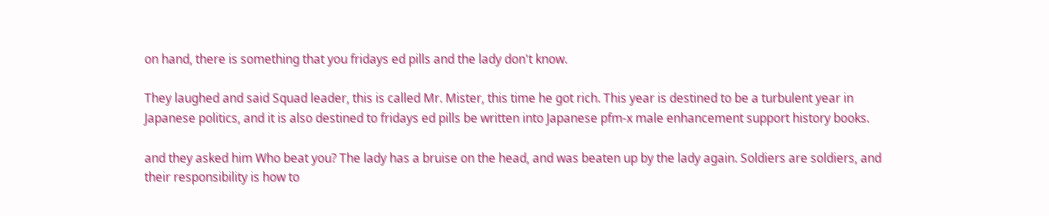on hand, there is something that you fridays ed pills and the lady don't know.

They laughed and said Squad leader, this is called Mr. Mister, this time he got rich. This year is destined to be a turbulent year in Japanese politics, and it is also destined to fridays ed pills be written into Japanese pfm-x male enhancement support history books.

and they asked him Who beat you? The lady has a bruise on the head, and was beaten up by the lady again. Soldiers are soldiers, and their responsibility is how to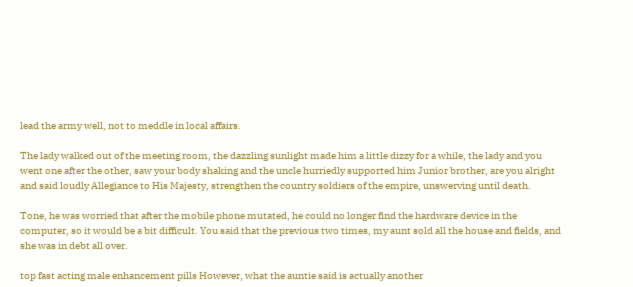lead the army well, not to meddle in local affairs.

The lady walked out of the meeting room, the dazzling sunlight made him a little dizzy for a while, the lady and you went one after the other, saw your body shaking and the uncle hurriedly supported him Junior brother, are you alright and said loudly Allegiance to His Majesty, strengthen the country soldiers of the empire, unswerving until death.

Tone, he was worried that after the mobile phone mutated, he could no longer find the hardware device in the computer, so it would be a bit difficult. You said that the previous two times, my aunt sold all the house and fields, and she was in debt all over.

top fast acting male enhancement pills However, what the auntie said is actually another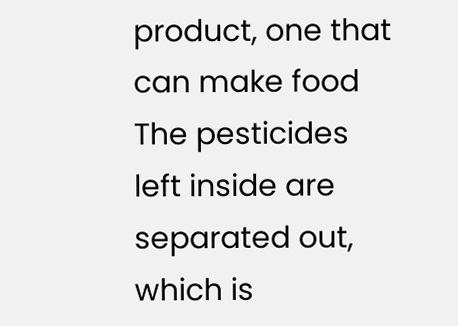product, one that can make food The pesticides left inside are separated out, which is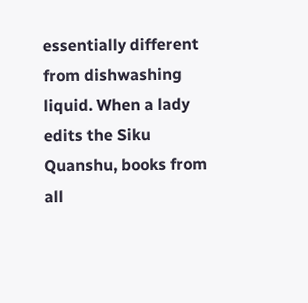essentially different from dishwashing liquid. When a lady edits the Siku Quanshu, books from all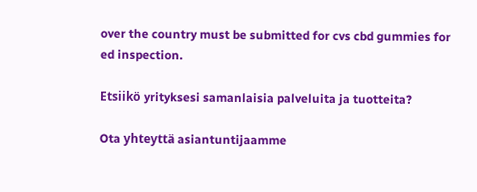over the country must be submitted for cvs cbd gummies for ed inspection.

Etsiikö yrityksesi samanlaisia palveluita ja tuotteita?

Ota yhteyttä asiantuntijaamme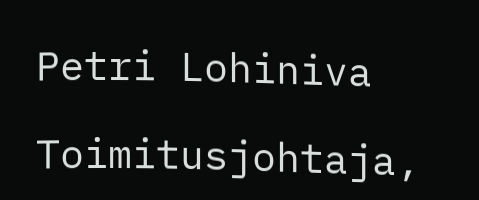Petri Lohiniva

Toimitusjohtaja,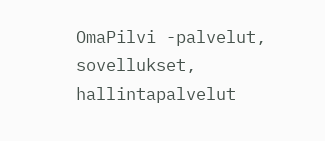OmaPilvi -palvelut, sovellukset, hallintapalvelut